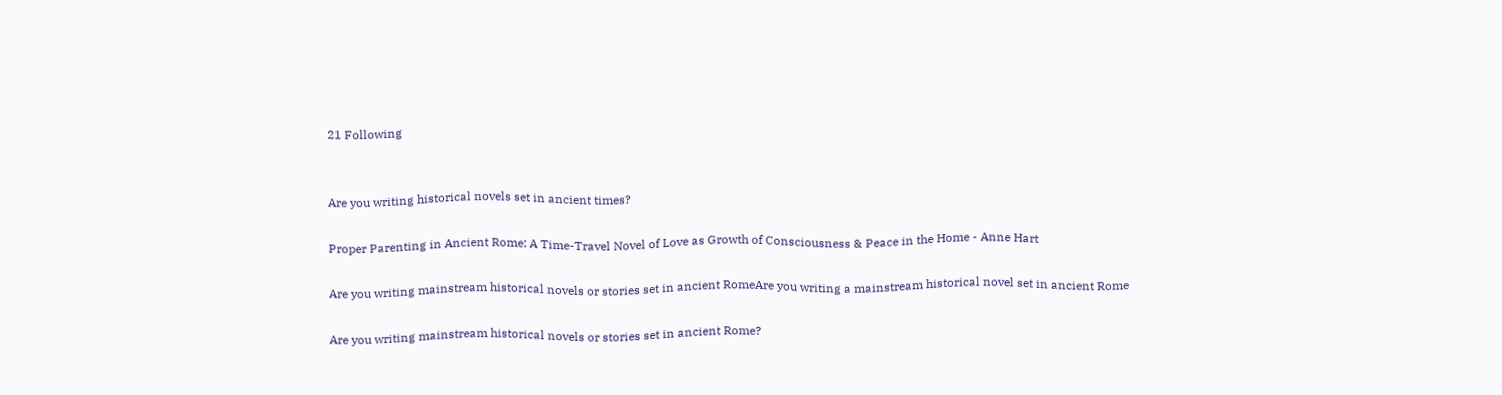21 Following


Are you writing historical novels set in ancient times?

Proper Parenting in Ancient Rome: A Time-Travel Novel of Love as Growth of Consciousness & Peace in the Home - Anne Hart

Are you writing mainstream historical novels or stories set in ancient RomeAre you writing a mainstream historical novel set in ancient Rome

Are you writing mainstream historical novels or stories set in ancient Rome?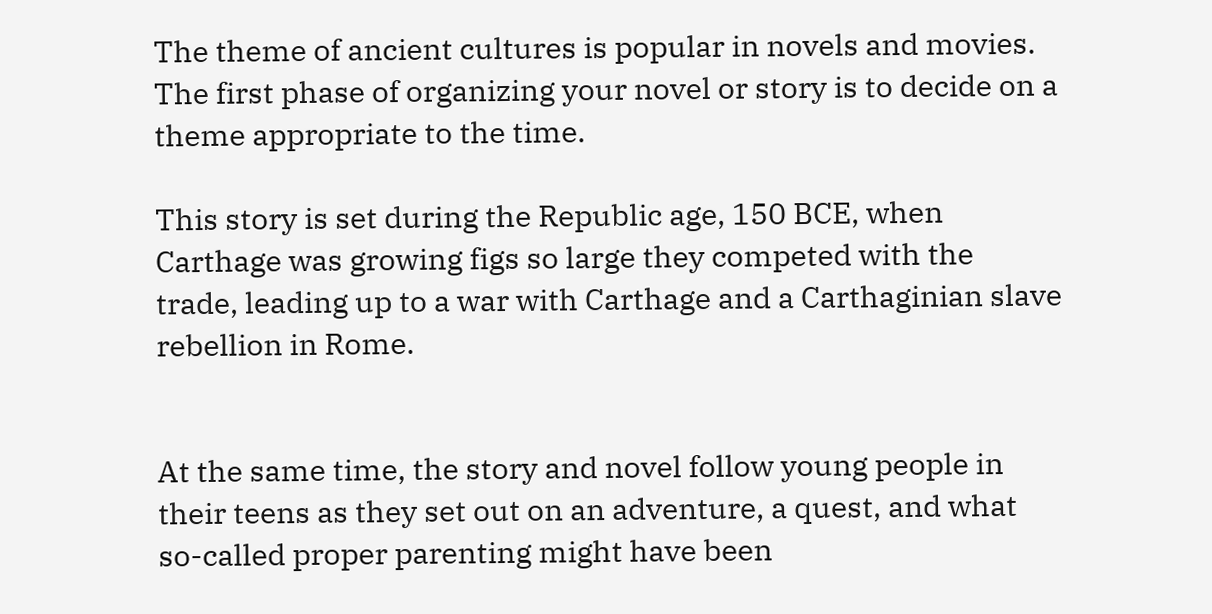The theme of ancient cultures is popular in novels and movies. The first phase of organizing your novel or story is to decide on a theme appropriate to the time.

This story is set during the Republic age, 150 BCE, when Carthage was growing figs so large they competed with the trade, leading up to a war with Carthage and a Carthaginian slave rebellion in Rome.


At the same time, the story and novel follow young people in their teens as they set out on an adventure, a quest, and what so-called proper parenting might have been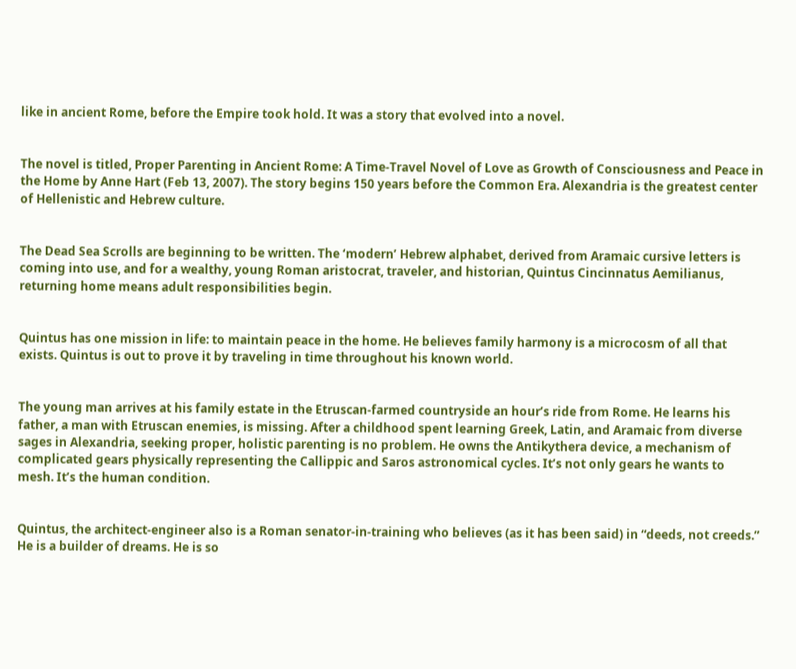like in ancient Rome, before the Empire took hold. It was a story that evolved into a novel.


The novel is titled, Proper Parenting in Ancient Rome: A Time-Travel Novel of Love as Growth of Consciousness and Peace in the Home by Anne Hart (Feb 13, 2007). The story begins 150 years before the Common Era. Alexandria is the greatest center of Hellenistic and Hebrew culture.


The Dead Sea Scrolls are beginning to be written. The ‘modern’ Hebrew alphabet, derived from Aramaic cursive letters is coming into use, and for a wealthy, young Roman aristocrat, traveler, and historian, Quintus Cincinnatus Aemilianus, returning home means adult responsibilities begin.


Quintus has one mission in life: to maintain peace in the home. He believes family harmony is a microcosm of all that exists. Quintus is out to prove it by traveling in time throughout his known world.


The young man arrives at his family estate in the Etruscan-farmed countryside an hour’s ride from Rome. He learns his father, a man with Etruscan enemies, is missing. After a childhood spent learning Greek, Latin, and Aramaic from diverse sages in Alexandria, seeking proper, holistic parenting is no problem. He owns the Antikythera device, a mechanism of complicated gears physically representing the Callippic and Saros astronomical cycles. It’s not only gears he wants to mesh. It’s the human condition.


Quintus, the architect-engineer also is a Roman senator-in-training who believes (as it has been said) in “deeds, not creeds.” He is a builder of dreams. He is so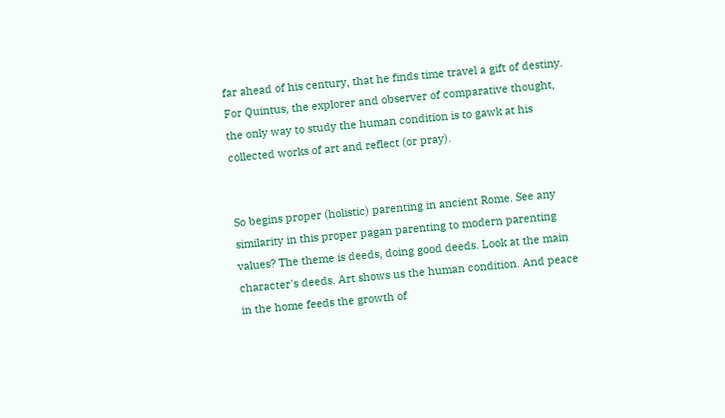far ahead of his century, that he finds time travel a gift of destiny. For Quintus, the explorer and observer of comparative thought, the only way to study the human condition is to gawk at his collected works of art and reflect (or pray).


So begins proper (holistic) parenting in ancient Rome. See any similarity in this proper pagan parenting to modern parenting values? The theme is deeds, doing good deeds. Look at the main character's deeds. Art shows us the human condition. And peace in the home feeds the growth of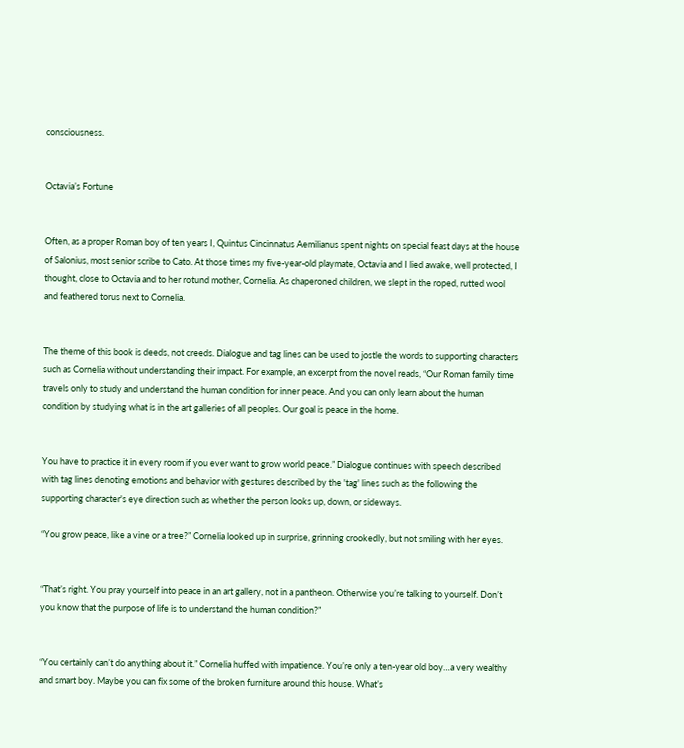consciousness.


Octavia’s Fortune


Often, as a proper Roman boy of ten years I, Quintus Cincinnatus Aemilianus spent nights on special feast days at the house of Salonius, most senior scribe to Cato. At those times my five-year-old playmate, Octavia and I lied awake, well protected, I thought, close to Octavia and to her rotund mother, Cornelia. As chaperoned children, we slept in the roped, rutted wool and feathered torus next to Cornelia.


The theme of this book is deeds, not creeds. Dialogue and tag lines can be used to jostle the words to supporting characters such as Cornelia without understanding their impact. For example, an excerpt from the novel reads, “Our Roman family time travels only to study and understand the human condition for inner peace. And you can only learn about the human condition by studying what is in the art galleries of all peoples. Our goal is peace in the home.


You have to practice it in every room if you ever want to grow world peace.” Dialogue continues with speech described with tag lines denoting emotions and behavior with gestures described by the 'tag' lines such as the following the supporting character's eye direction such as whether the person looks up, down, or sideways.

“You grow peace, like a vine or a tree?” Cornelia looked up in surprise, grinning crookedly, but not smiling with her eyes.


“That’s right. You pray yourself into peace in an art gallery, not in a pantheon. Otherwise you’re talking to yourself. Don’t you know that the purpose of life is to understand the human condition?”


“You certainly can’t do anything about it.” Cornelia huffed with impatience. You’re only a ten-year old boy…a very wealthy and smart boy. Maybe you can fix some of the broken furniture around this house. What’s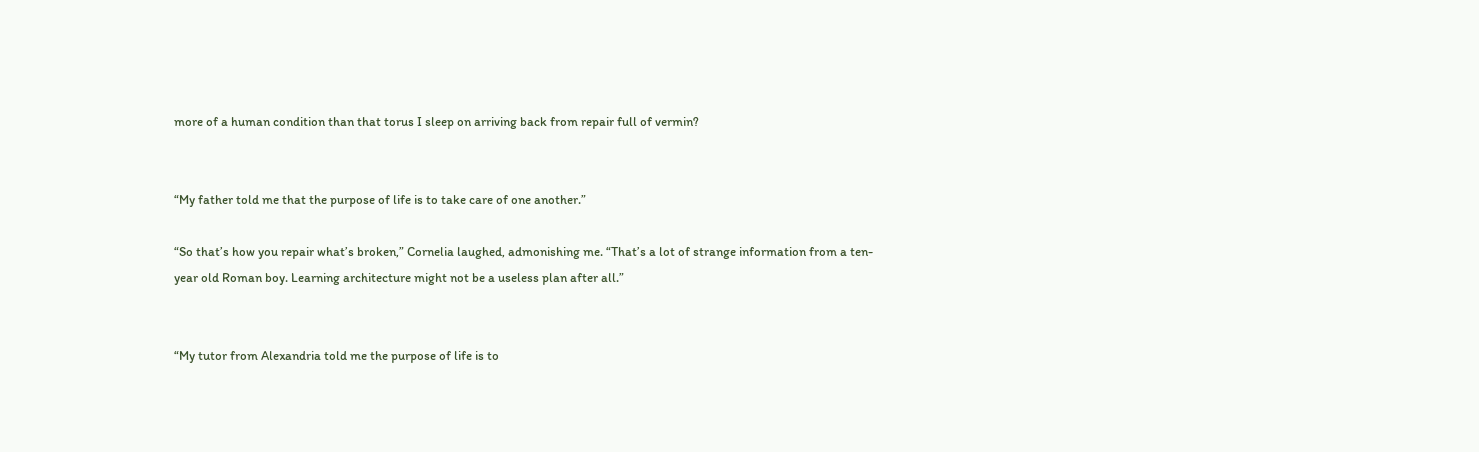more of a human condition than that torus I sleep on arriving back from repair full of vermin?


“My father told me that the purpose of life is to take care of one another.”

“So that’s how you repair what’s broken,” Cornelia laughed, admonishing me. “That’s a lot of strange information from a ten-year old Roman boy. Learning architecture might not be a useless plan after all.”


“My tutor from Alexandria told me the purpose of life is to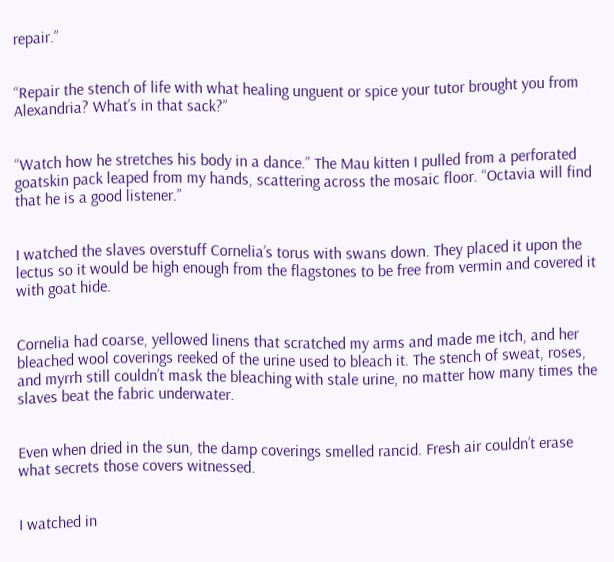repair.”


“Repair the stench of life with what healing unguent or spice your tutor brought you from Alexandria? What’s in that sack?”


“Watch how he stretches his body in a dance.” The Mau kitten I pulled from a perforated goatskin pack leaped from my hands, scattering across the mosaic floor. “Octavia will find that he is a good listener.”


I watched the slaves overstuff Cornelia’s torus with swans down. They placed it upon the lectus so it would be high enough from the flagstones to be free from vermin and covered it with goat hide.


Cornelia had coarse, yellowed linens that scratched my arms and made me itch, and her bleached wool coverings reeked of the urine used to bleach it. The stench of sweat, roses, and myrrh still couldn’t mask the bleaching with stale urine, no matter how many times the slaves beat the fabric underwater.


Even when dried in the sun, the damp coverings smelled rancid. Fresh air couldn’t erase what secrets those covers witnessed.


I watched in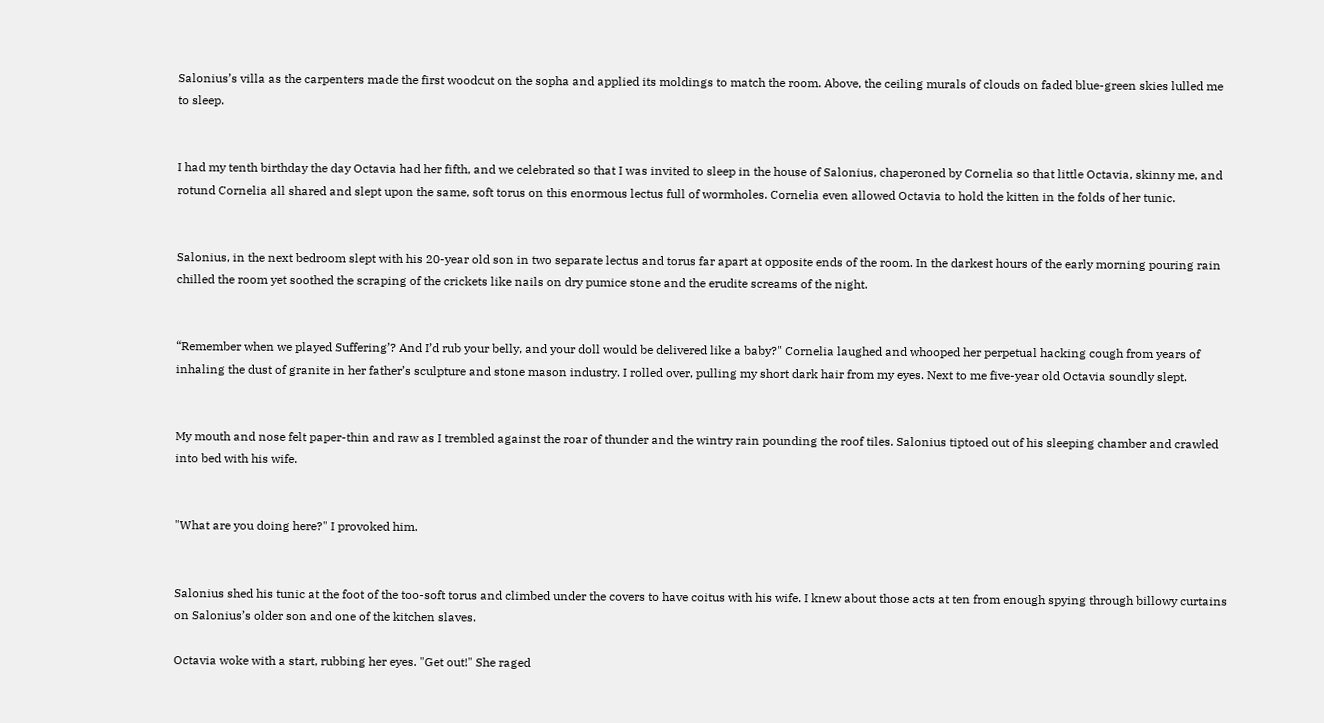Salonius’s villa as the carpenters made the first woodcut on the sopha and applied its moldings to match the room. Above, the ceiling murals of clouds on faded blue-green skies lulled me to sleep.


I had my tenth birthday the day Octavia had her fifth, and we celebrated so that I was invited to sleep in the house of Salonius, chaperoned by Cornelia so that little Octavia, skinny me, and rotund Cornelia all shared and slept upon the same, soft torus on this enormous lectus full of wormholes. Cornelia even allowed Octavia to hold the kitten in the folds of her tunic.


Salonius, in the next bedroom slept with his 20-year old son in two separate lectus and torus far apart at opposite ends of the room. In the darkest hours of the early morning pouring rain chilled the room yet soothed the scraping of the crickets like nails on dry pumice stone and the erudite screams of the night.


“Remember when we played Suffering’? And I’d rub your belly, and your doll would be delivered like a baby?" Cornelia laughed and whooped her perpetual hacking cough from years of inhaling the dust of granite in her father’s sculpture and stone mason industry. I rolled over, pulling my short dark hair from my eyes. Next to me five-year old Octavia soundly slept.


My mouth and nose felt paper-thin and raw as I trembled against the roar of thunder and the wintry rain pounding the roof tiles. Salonius tiptoed out of his sleeping chamber and crawled into bed with his wife.


"What are you doing here?" I provoked him.


Salonius shed his tunic at the foot of the too-soft torus and climbed under the covers to have coitus with his wife. I knew about those acts at ten from enough spying through billowy curtains on Salonius’s older son and one of the kitchen slaves.

Octavia woke with a start, rubbing her eyes. "Get out!" She raged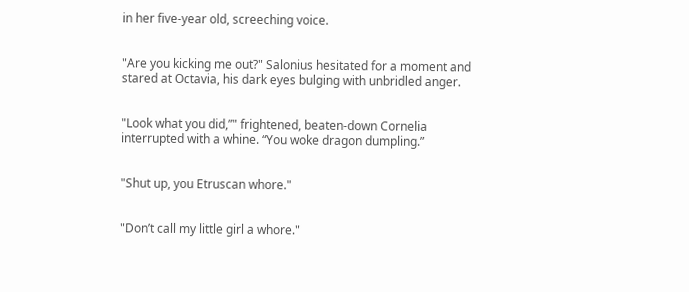in her five-year old, screeching voice.


"Are you kicking me out?" Salonius hesitated for a moment and stared at Octavia, his dark eyes bulging with unbridled anger.


"Look what you did,”" frightened, beaten-down Cornelia interrupted with a whine. “You woke dragon dumpling.”


"Shut up, you Etruscan whore."


"Don’t call my little girl a whore."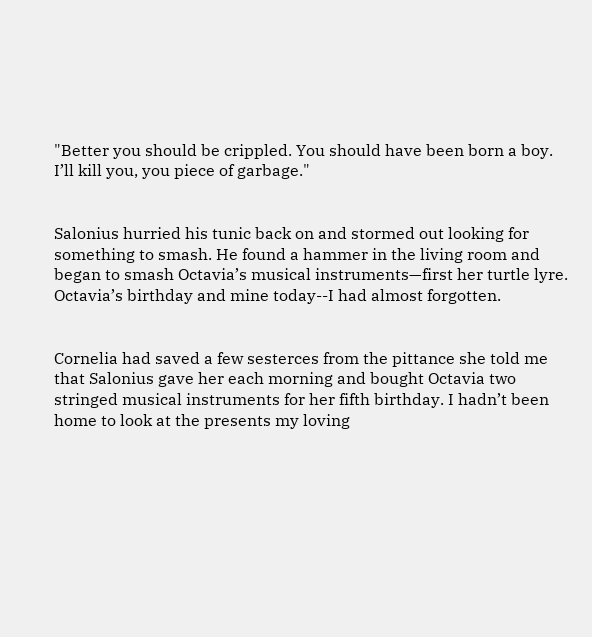"Better you should be crippled. You should have been born a boy. I’ll kill you, you piece of garbage."


Salonius hurried his tunic back on and stormed out looking for something to smash. He found a hammer in the living room and began to smash Octavia’s musical instruments—first her turtle lyre. Octavia’s birthday and mine today--I had almost forgotten.


Cornelia had saved a few sesterces from the pittance she told me that Salonius gave her each morning and bought Octavia two stringed musical instruments for her fifth birthday. I hadn’t been home to look at the presents my loving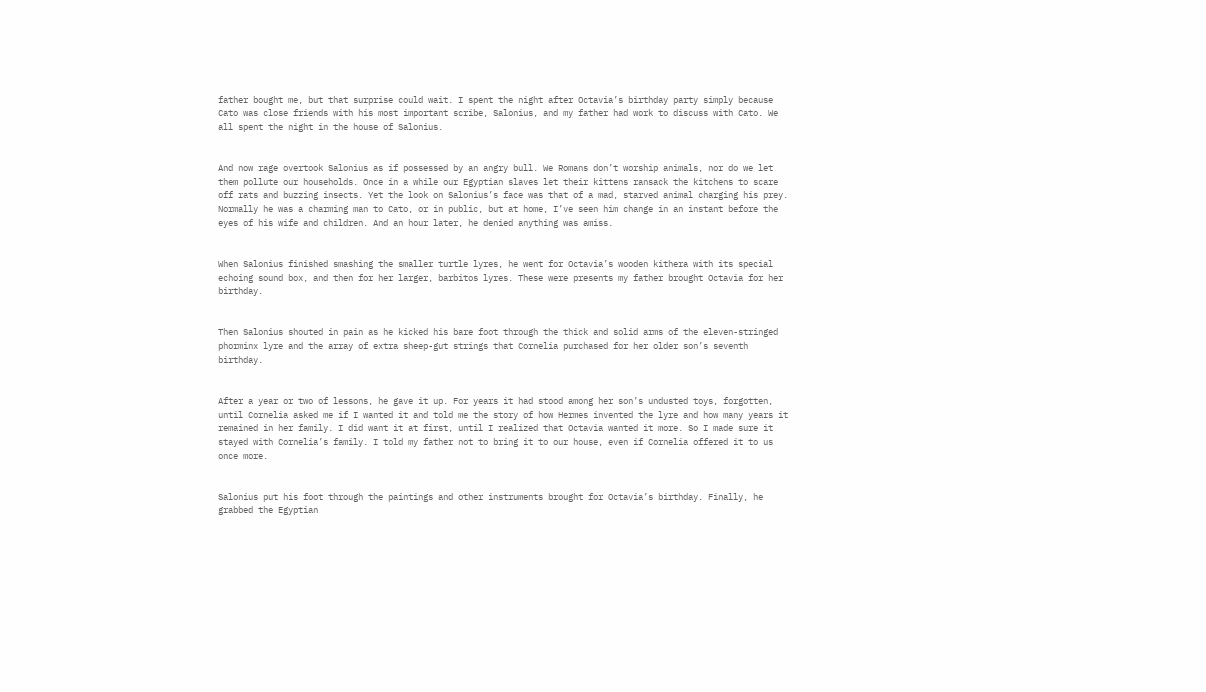father bought me, but that surprise could wait. I spent the night after Octavia’s birthday party simply because Cato was close friends with his most important scribe, Salonius, and my father had work to discuss with Cato. We all spent the night in the house of Salonius.


And now rage overtook Salonius as if possessed by an angry bull. We Romans don’t worship animals, nor do we let them pollute our households. Once in a while our Egyptian slaves let their kittens ransack the kitchens to scare off rats and buzzing insects. Yet the look on Salonius’s face was that of a mad, starved animal charging his prey. Normally he was a charming man to Cato, or in public, but at home, I’ve seen him change in an instant before the eyes of his wife and children. And an hour later, he denied anything was amiss.


When Salonius finished smashing the smaller turtle lyres, he went for Octavia’s wooden kithera with its special echoing sound box, and then for her larger, barbitos lyres. These were presents my father brought Octavia for her birthday.


Then Salonius shouted in pain as he kicked his bare foot through the thick and solid arms of the eleven-stringed phorminx lyre and the array of extra sheep-gut strings that Cornelia purchased for her older son’s seventh birthday.


After a year or two of lessons, he gave it up. For years it had stood among her son’s undusted toys, forgotten, until Cornelia asked me if I wanted it and told me the story of how Hermes invented the lyre and how many years it remained in her family. I did want it at first, until I realized that Octavia wanted it more. So I made sure it stayed with Cornelia’s family. I told my father not to bring it to our house, even if Cornelia offered it to us once more.


Salonius put his foot through the paintings and other instruments brought for Octavia’s birthday. Finally, he grabbed the Egyptian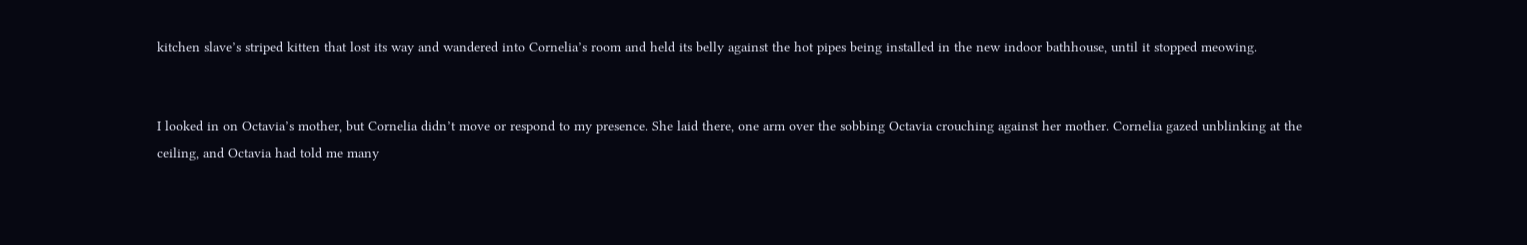kitchen slave’s striped kitten that lost its way and wandered into Cornelia’s room and held its belly against the hot pipes being installed in the new indoor bathhouse, until it stopped meowing.


I looked in on Octavia’s mother, but Cornelia didn’t move or respond to my presence. She laid there, one arm over the sobbing Octavia crouching against her mother. Cornelia gazed unblinking at the ceiling, and Octavia had told me many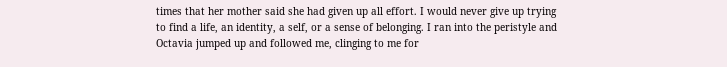times that her mother said she had given up all effort. I would never give up trying to find a life, an identity, a self, or a sense of belonging. I ran into the peristyle and Octavia jumped up and followed me, clinging to me for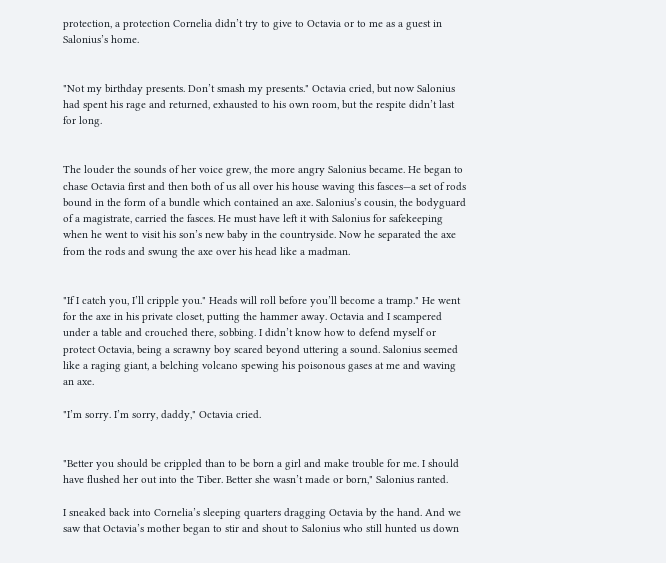protection, a protection Cornelia didn’t try to give to Octavia or to me as a guest in Salonius’s home.


"Not my birthday presents. Don’t smash my presents." Octavia cried, but now Salonius had spent his rage and returned, exhausted to his own room, but the respite didn’t last for long.


The louder the sounds of her voice grew, the more angry Salonius became. He began to chase Octavia first and then both of us all over his house waving this fasces—a set of rods bound in the form of a bundle which contained an axe. Salonius’s cousin, the bodyguard of a magistrate, carried the fasces. He must have left it with Salonius for safekeeping when he went to visit his son’s new baby in the countryside. Now he separated the axe from the rods and swung the axe over his head like a madman.


"If I catch you, I’ll cripple you." Heads will roll before you’ll become a tramp." He went for the axe in his private closet, putting the hammer away. Octavia and I scampered under a table and crouched there, sobbing. I didn’t know how to defend myself or protect Octavia, being a scrawny boy scared beyond uttering a sound. Salonius seemed like a raging giant, a belching volcano spewing his poisonous gases at me and waving an axe.

"I’m sorry. I’m sorry, daddy," Octavia cried.


"Better you should be crippled than to be born a girl and make trouble for me. I should have flushed her out into the Tiber. Better she wasn’t made or born," Salonius ranted.

I sneaked back into Cornelia’s sleeping quarters dragging Octavia by the hand. And we saw that Octavia’s mother began to stir and shout to Salonius who still hunted us down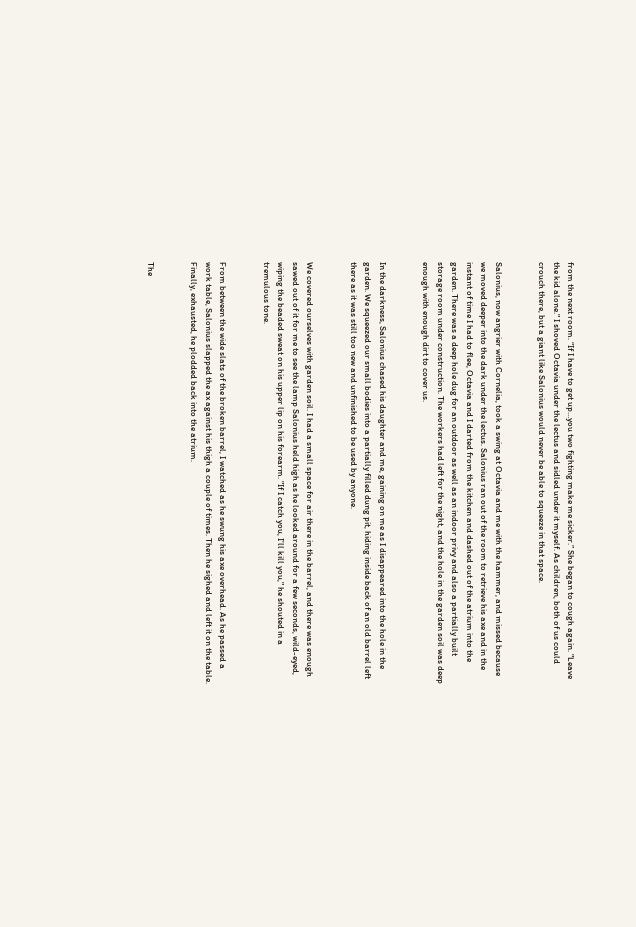from the next room. “If I have to get up…you two fighting make me sicker.” She began to cough again. "Leave the kid alone." I shoved Octavia under the lectus and sidled under it myself. As children, both of us could crouch there, but a giant like Salonius would never be able to squeeze in that space.


Salonius, now angrier with Cornelia, took a swing at Octavia and me with the hammer, and missed because we moved deeper into the dark under the lectus. Salonius ran out of the room to retrieve his axe and in the instant of time I had to flee, Octavia and I darted from the kitchen and dashed out of the atrium into the garden. There was a deep hole dug for an outdoor as well as an indoor privy and also a partially built storage room under construction. The workers had left for the night, and the hole in the garden soil was deep enough with enough dirt to cover us.


In the darkness, Salonius chased his daughter and me, gaining on me as I disappeared into the hole in the garden. We squeezed our small bodies into a partially filled dung pit, hiding inside back of an old barrel left there as it was still too new and unfinished to be used by anyone.


We covered ourselves with garden soil. I had a small space for air there in the barrel, and there was enough sawed out of it for me to see the lamp Salonius held high as he looked around for a few seconds, wild-eyed, wiping the beaded sweat on his upper lip on his forearm. "If I catch you, I’ll kill you," he shouted in a tremulous tone.


From between the wide slats of the broken barrel, I watched as he swung his axe overhead. As he passed a work table, Salonius slapped the ax against his thigh a couple of times. Then he sighed and left it on the table. Finally, exhausted, he plodded back into the atrium.


The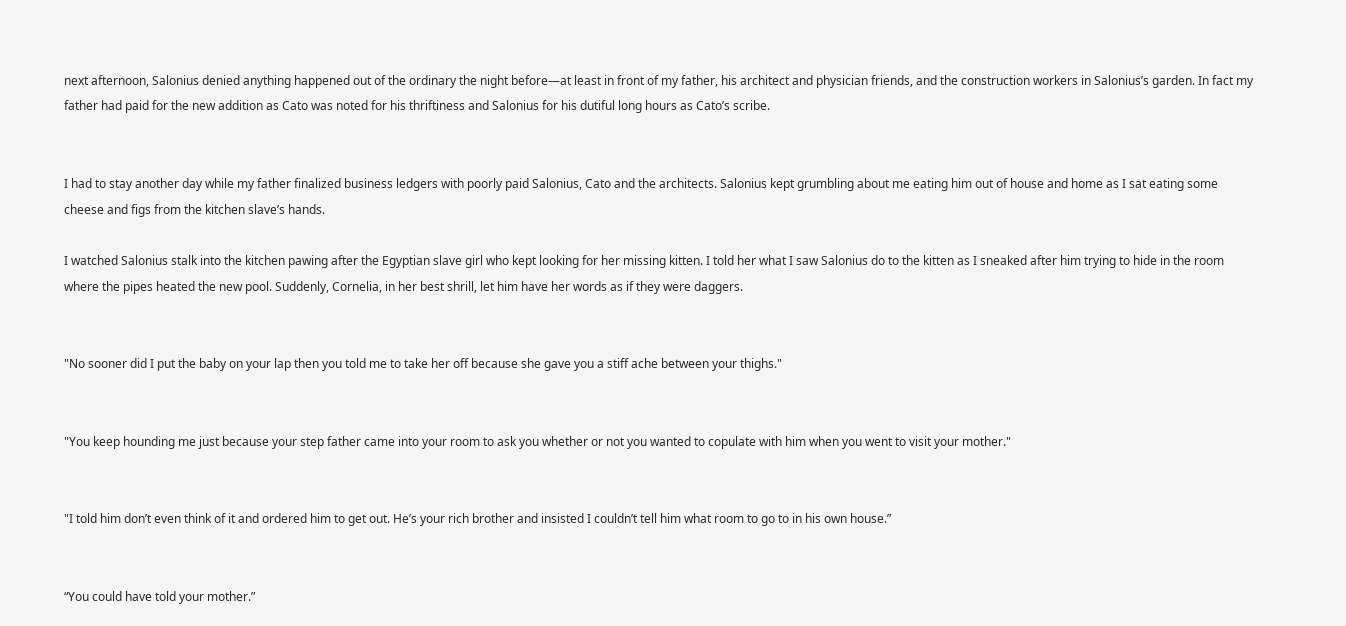next afternoon, Salonius denied anything happened out of the ordinary the night before—at least in front of my father, his architect and physician friends, and the construction workers in Salonius’s garden. In fact my father had paid for the new addition as Cato was noted for his thriftiness and Salonius for his dutiful long hours as Cato’s scribe.


I had to stay another day while my father finalized business ledgers with poorly paid Salonius, Cato and the architects. Salonius kept grumbling about me eating him out of house and home as I sat eating some cheese and figs from the kitchen slave’s hands.

I watched Salonius stalk into the kitchen pawing after the Egyptian slave girl who kept looking for her missing kitten. I told her what I saw Salonius do to the kitten as I sneaked after him trying to hide in the room where the pipes heated the new pool. Suddenly, Cornelia, in her best shrill, let him have her words as if they were daggers.


"No sooner did I put the baby on your lap then you told me to take her off because she gave you a stiff ache between your thighs."


"You keep hounding me just because your step father came into your room to ask you whether or not you wanted to copulate with him when you went to visit your mother."


"I told him don’t even think of it and ordered him to get out. He’s your rich brother and insisted I couldn’t tell him what room to go to in his own house.”


“You could have told your mother.”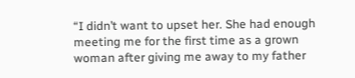“I didn’t want to upset her. She had enough meeting me for the first time as a grown woman after giving me away to my father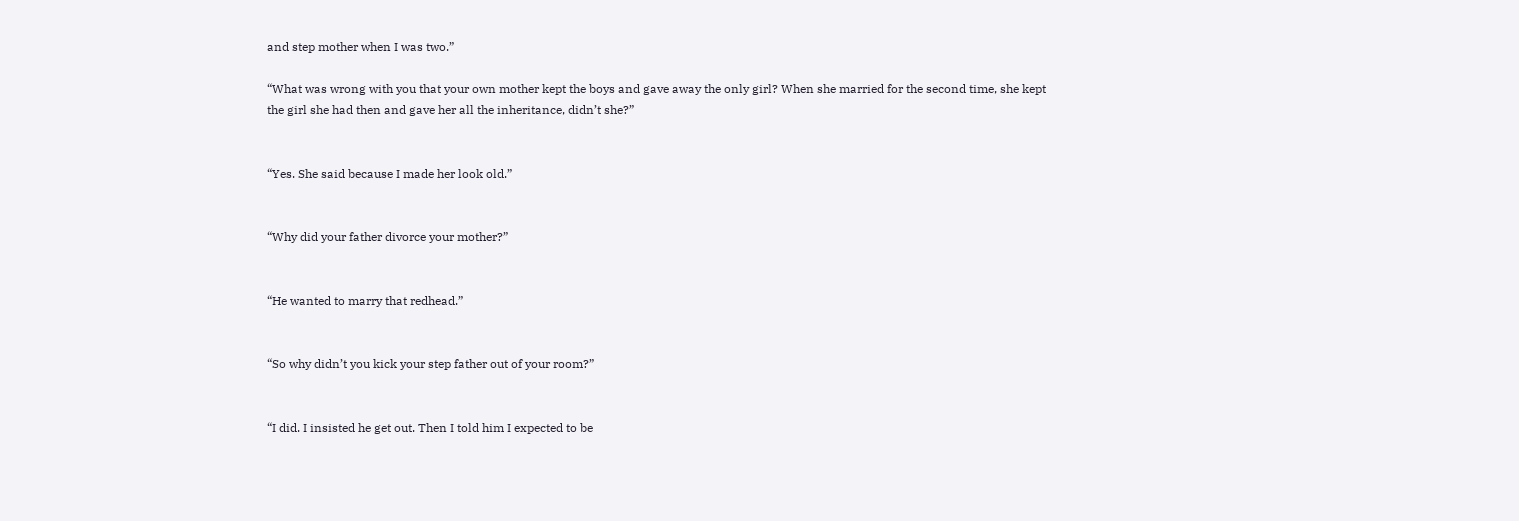and step mother when I was two.”

“What was wrong with you that your own mother kept the boys and gave away the only girl? When she married for the second time, she kept the girl she had then and gave her all the inheritance, didn’t she?”


“Yes. She said because I made her look old.”


“Why did your father divorce your mother?”


“He wanted to marry that redhead.”


“So why didn’t you kick your step father out of your room?”


“I did. I insisted he get out. Then I told him I expected to be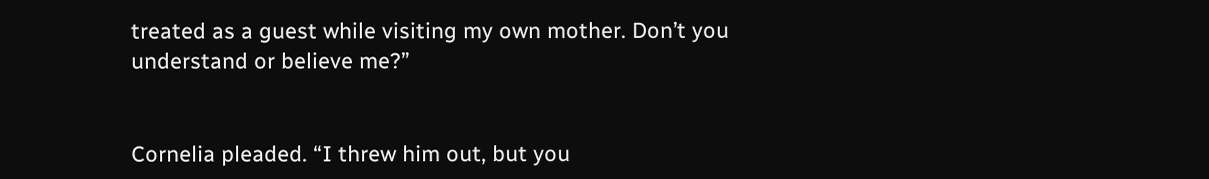treated as a guest while visiting my own mother. Don’t you understand or believe me?”


Cornelia pleaded. “I threw him out, but you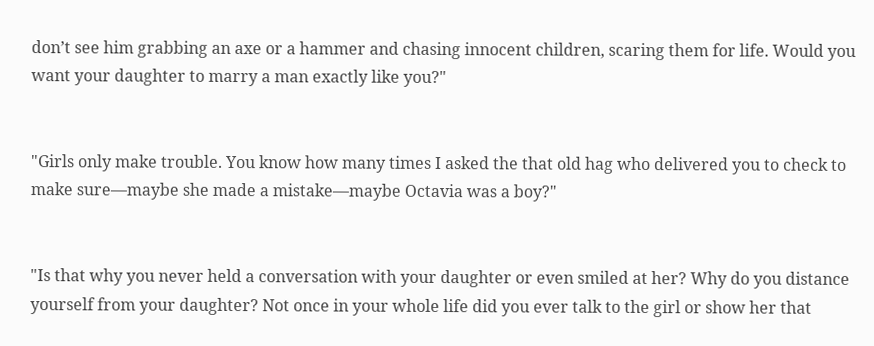don’t see him grabbing an axe or a hammer and chasing innocent children, scaring them for life. Would you want your daughter to marry a man exactly like you?"


"Girls only make trouble. You know how many times I asked the that old hag who delivered you to check to make sure—maybe she made a mistake—maybe Octavia was a boy?"


"Is that why you never held a conversation with your daughter or even smiled at her? Why do you distance yourself from your daughter? Not once in your whole life did you ever talk to the girl or show her that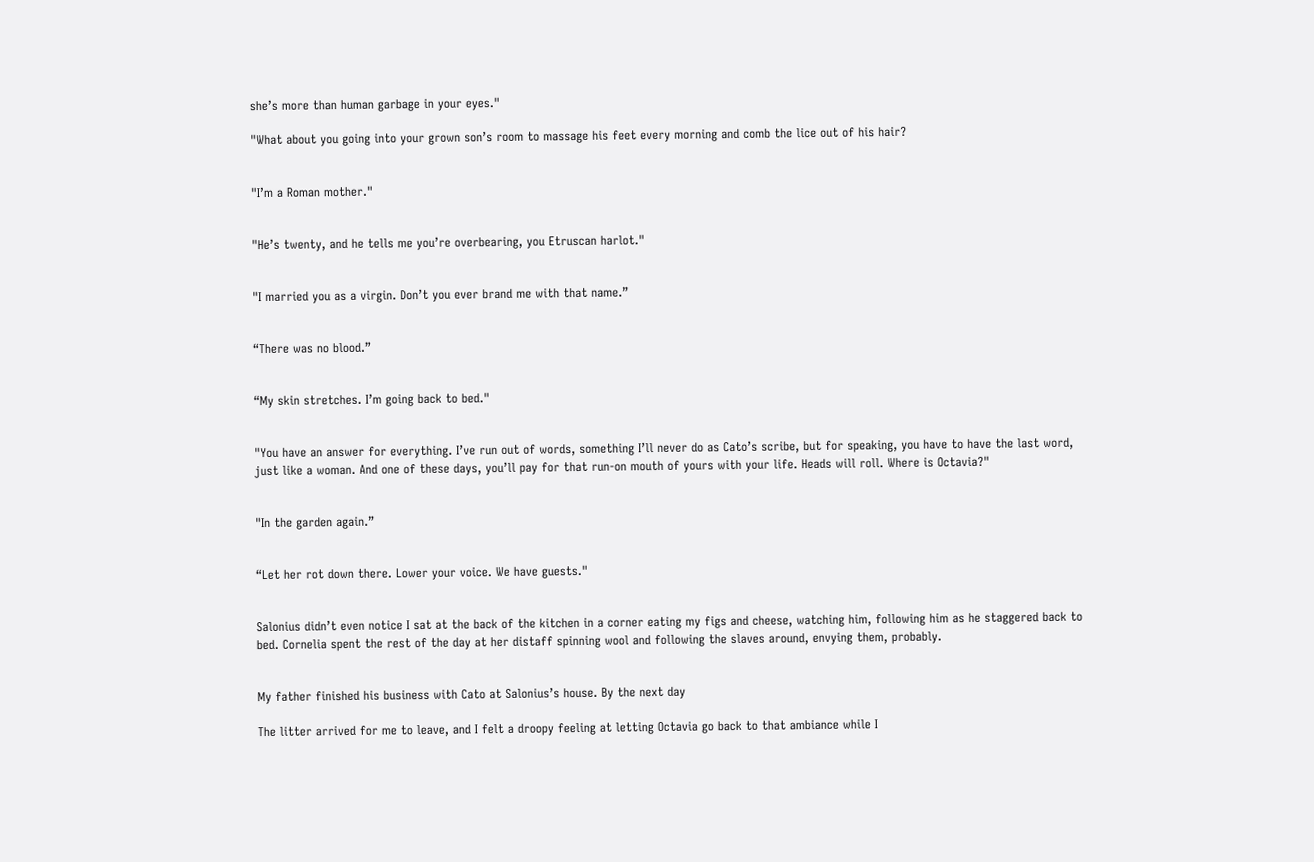she’s more than human garbage in your eyes."

"What about you going into your grown son’s room to massage his feet every morning and comb the lice out of his hair?


"I’m a Roman mother."


"He’s twenty, and he tells me you’re overbearing, you Etruscan harlot."


"I married you as a virgin. Don’t you ever brand me with that name.”


“There was no blood.”


“My skin stretches. I’m going back to bed."


"You have an answer for everything. I’ve run out of words, something I’ll never do as Cato’s scribe, but for speaking, you have to have the last word, just like a woman. And one of these days, you’ll pay for that run-on mouth of yours with your life. Heads will roll. Where is Octavia?"


"In the garden again.”


“Let her rot down there. Lower your voice. We have guests."


Salonius didn’t even notice I sat at the back of the kitchen in a corner eating my figs and cheese, watching him, following him as he staggered back to bed. Cornelia spent the rest of the day at her distaff spinning wool and following the slaves around, envying them, probably.


My father finished his business with Cato at Salonius’s house. By the next day

The litter arrived for me to leave, and I felt a droopy feeling at letting Octavia go back to that ambiance while I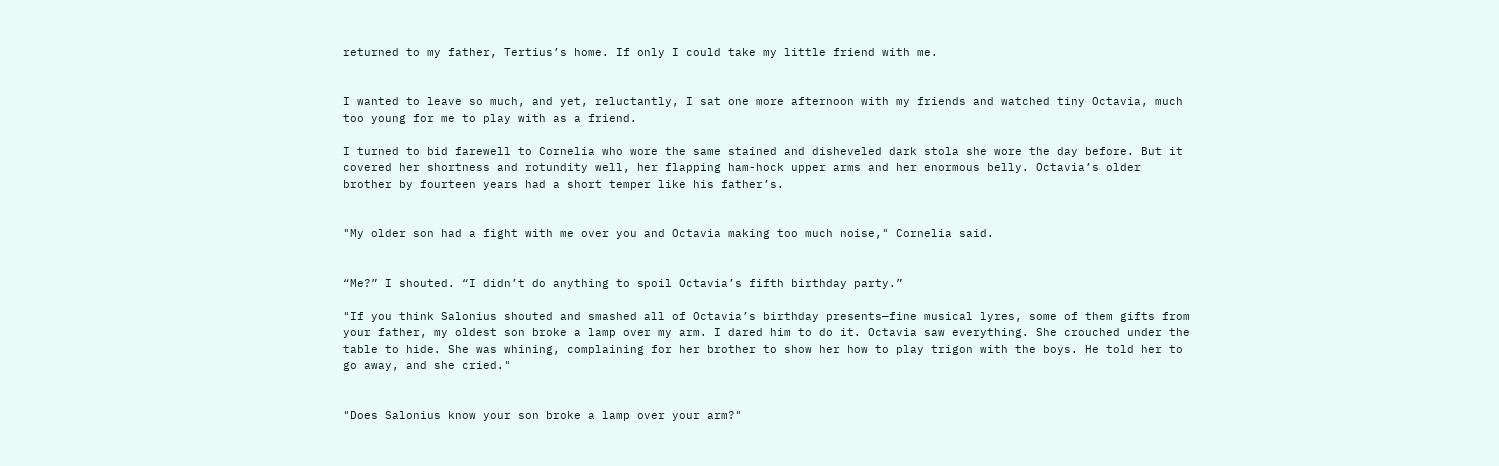returned to my father, Tertius’s home. If only I could take my little friend with me.


I wanted to leave so much, and yet, reluctantly, I sat one more afternoon with my friends and watched tiny Octavia, much too young for me to play with as a friend.

I turned to bid farewell to Cornelia who wore the same stained and disheveled dark stola she wore the day before. But it covered her shortness and rotundity well, her flapping ham-hock upper arms and her enormous belly. Octavia’s older brother by fourteen years had a short temper like his father’s.


"My older son had a fight with me over you and Octavia making too much noise," Cornelia said.


“Me?” I shouted. “I didn’t do anything to spoil Octavia’s fifth birthday party.”

"If you think Salonius shouted and smashed all of Octavia’s birthday presents—fine musical lyres, some of them gifts from your father, my oldest son broke a lamp over my arm. I dared him to do it. Octavia saw everything. She crouched under the table to hide. She was whining, complaining for her brother to show her how to play trigon with the boys. He told her to go away, and she cried."


"Does Salonius know your son broke a lamp over your arm?"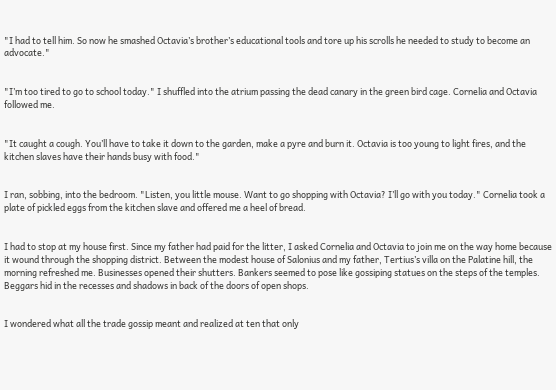"I had to tell him. So now he smashed Octavia’s brother’s educational tools and tore up his scrolls he needed to study to become an advocate."


"I’m too tired to go to school today." I shuffled into the atrium passing the dead canary in the green bird cage. Cornelia and Octavia followed me.


"It caught a cough. You’ll have to take it down to the garden, make a pyre and burn it. Octavia is too young to light fires, and the kitchen slaves have their hands busy with food."


I ran, sobbing, into the bedroom. "Listen, you little mouse. Want to go shopping with Octavia? I’ll go with you today." Cornelia took a plate of pickled eggs from the kitchen slave and offered me a heel of bread.


I had to stop at my house first. Since my father had paid for the litter, I asked Cornelia and Octavia to join me on the way home because it wound through the shopping district. Between the modest house of Salonius and my father, Tertius’s villa on the Palatine hill, the morning refreshed me. Businesses opened their shutters. Bankers seemed to pose like gossiping statues on the steps of the temples. Beggars hid in the recesses and shadows in back of the doors of open shops.


I wondered what all the trade gossip meant and realized at ten that only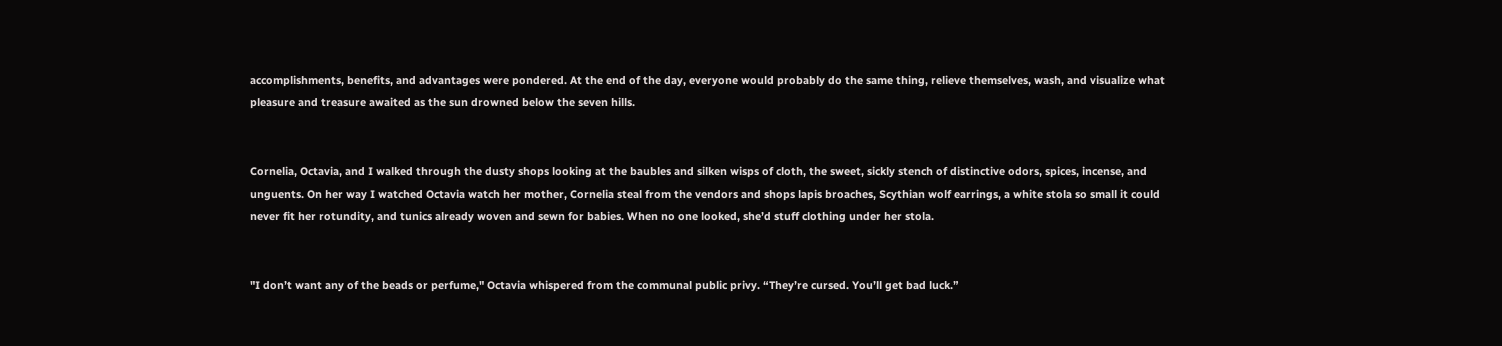accomplishments, benefits, and advantages were pondered. At the end of the day, everyone would probably do the same thing, relieve themselves, wash, and visualize what pleasure and treasure awaited as the sun drowned below the seven hills.


Cornelia, Octavia, and I walked through the dusty shops looking at the baubles and silken wisps of cloth, the sweet, sickly stench of distinctive odors, spices, incense, and unguents. On her way I watched Octavia watch her mother, Cornelia steal from the vendors and shops lapis broaches, Scythian wolf earrings, a white stola so small it could never fit her rotundity, and tunics already woven and sewn for babies. When no one looked, she’d stuff clothing under her stola.


"I don’t want any of the beads or perfume," Octavia whispered from the communal public privy. “They’re cursed. You’ll get bad luck.”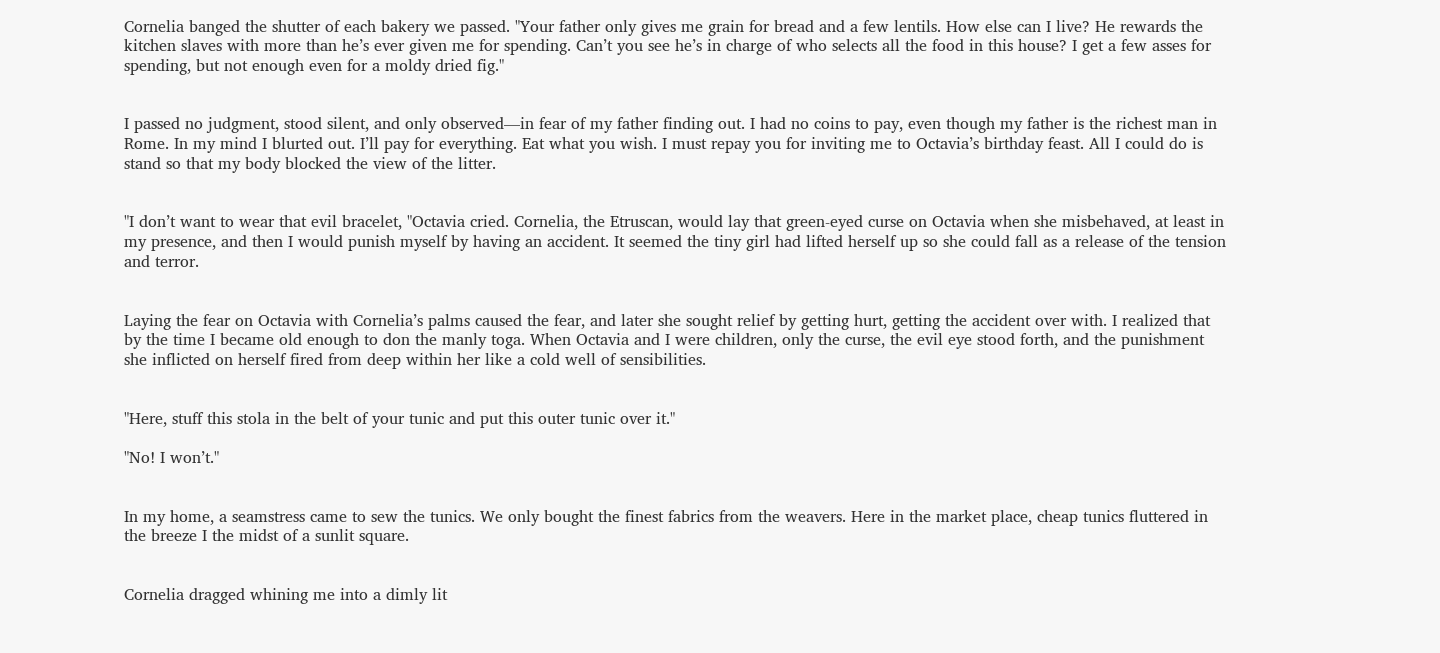Cornelia banged the shutter of each bakery we passed. "Your father only gives me grain for bread and a few lentils. How else can I live? He rewards the kitchen slaves with more than he’s ever given me for spending. Can’t you see he’s in charge of who selects all the food in this house? I get a few asses for spending, but not enough even for a moldy dried fig."


I passed no judgment, stood silent, and only observed—in fear of my father finding out. I had no coins to pay, even though my father is the richest man in Rome. In my mind I blurted out. I’ll pay for everything. Eat what you wish. I must repay you for inviting me to Octavia’s birthday feast. All I could do is stand so that my body blocked the view of the litter.


"I don’t want to wear that evil bracelet, "Octavia cried. Cornelia, the Etruscan, would lay that green-eyed curse on Octavia when she misbehaved, at least in my presence, and then I would punish myself by having an accident. It seemed the tiny girl had lifted herself up so she could fall as a release of the tension and terror.


Laying the fear on Octavia with Cornelia’s palms caused the fear, and later she sought relief by getting hurt, getting the accident over with. I realized that by the time I became old enough to don the manly toga. When Octavia and I were children, only the curse, the evil eye stood forth, and the punishment she inflicted on herself fired from deep within her like a cold well of sensibilities.


"Here, stuff this stola in the belt of your tunic and put this outer tunic over it."

"No! I won’t."


In my home, a seamstress came to sew the tunics. We only bought the finest fabrics from the weavers. Here in the market place, cheap tunics fluttered in the breeze I the midst of a sunlit square.


Cornelia dragged whining me into a dimly lit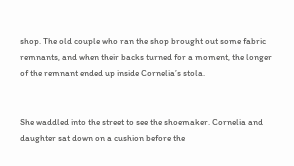shop. The old couple who ran the shop brought out some fabric remnants, and when their backs turned for a moment, the longer of the remnant ended up inside Cornelia’s stola.


She waddled into the street to see the shoemaker. Cornelia and daughter sat down on a cushion before the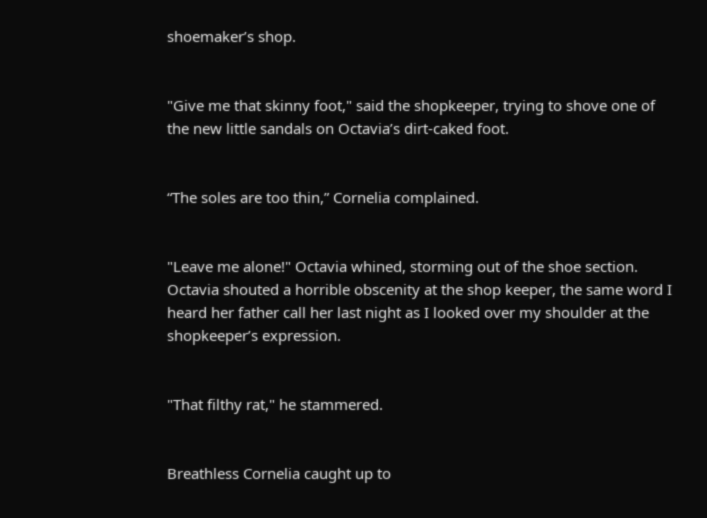shoemaker’s shop.


"Give me that skinny foot," said the shopkeeper, trying to shove one of the new little sandals on Octavia’s dirt-caked foot.


“The soles are too thin,” Cornelia complained.


"Leave me alone!" Octavia whined, storming out of the shoe section. Octavia shouted a horrible obscenity at the shop keeper, the same word I heard her father call her last night as I looked over my shoulder at the shopkeeper’s expression.


"That filthy rat," he stammered.


Breathless Cornelia caught up to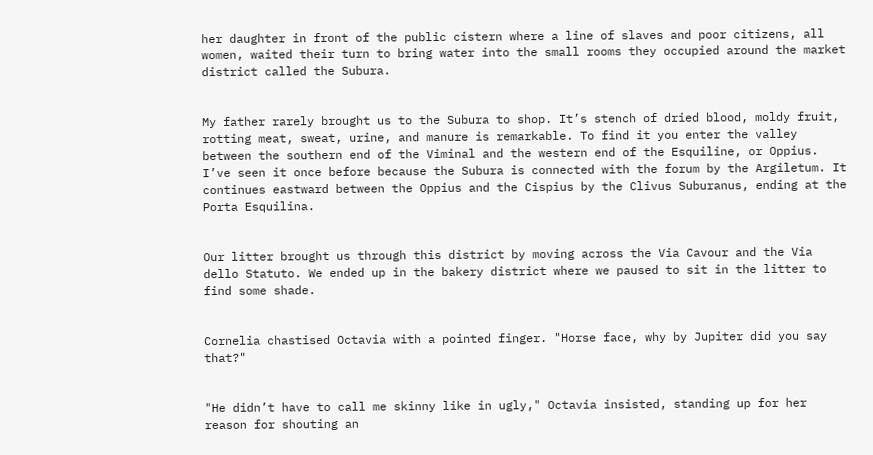her daughter in front of the public cistern where a line of slaves and poor citizens, all women, waited their turn to bring water into the small rooms they occupied around the market district called the Subura.


My father rarely brought us to the Subura to shop. It’s stench of dried blood, moldy fruit, rotting meat, sweat, urine, and manure is remarkable. To find it you enter the valley between the southern end of the Viminal and the western end of the Esquiline, or Oppius. I’ve seen it once before because the Subura is connected with the forum by the Argiletum. It continues eastward between the Oppius and the Cispius by the Clivus Suburanus, ending at the Porta Esquilina.


Our litter brought us through this district by moving across the Via Cavour and the Via dello Statuto. We ended up in the bakery district where we paused to sit in the litter to find some shade.


Cornelia chastised Octavia with a pointed finger. "Horse face, why by Jupiter did you say that?"


"He didn’t have to call me skinny like in ugly," Octavia insisted, standing up for her reason for shouting an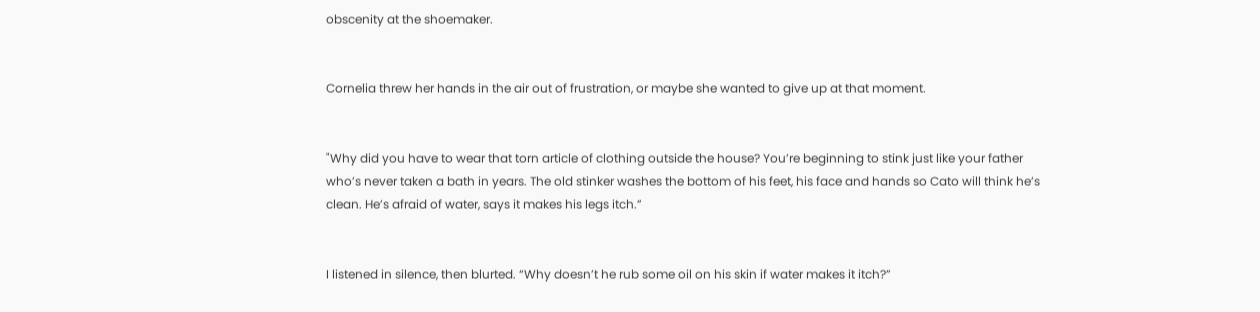obscenity at the shoemaker.


Cornelia threw her hands in the air out of frustration, or maybe she wanted to give up at that moment.


"Why did you have to wear that torn article of clothing outside the house? You’re beginning to stink just like your father who’s never taken a bath in years. The old stinker washes the bottom of his feet, his face and hands so Cato will think he’s clean. He’s afraid of water, says it makes his legs itch.”


I listened in silence, then blurted. “Why doesn’t he rub some oil on his skin if water makes it itch?”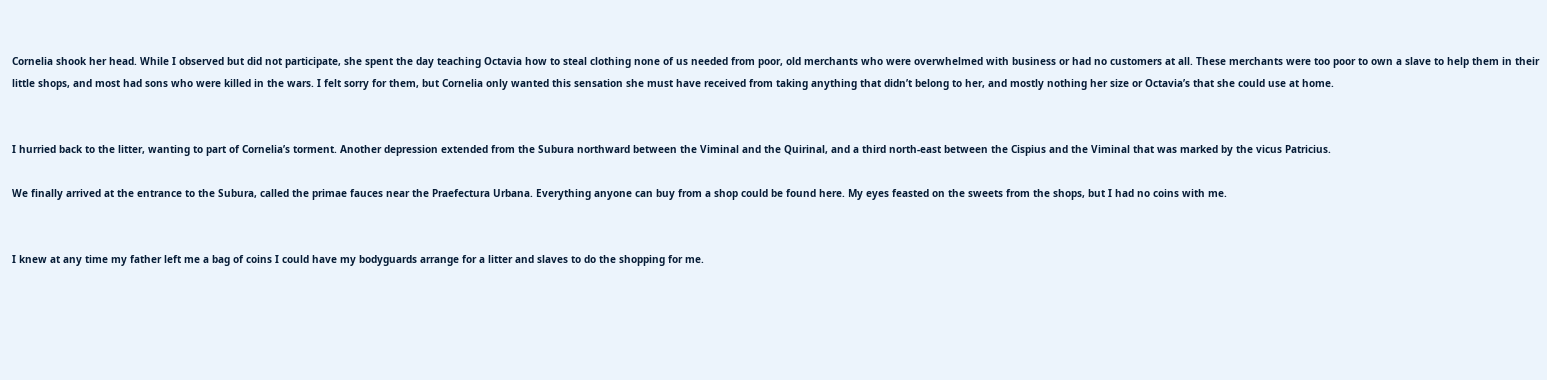Cornelia shook her head. While I observed but did not participate, she spent the day teaching Octavia how to steal clothing none of us needed from poor, old merchants who were overwhelmed with business or had no customers at all. These merchants were too poor to own a slave to help them in their little shops, and most had sons who were killed in the wars. I felt sorry for them, but Cornelia only wanted this sensation she must have received from taking anything that didn’t belong to her, and mostly nothing her size or Octavia’s that she could use at home.


I hurried back to the litter, wanting to part of Cornelia’s torment. Another depression extended from the Subura northward between the Viminal and the Quirinal, and a third north-east between the Cispius and the Viminal that was marked by the vicus Patricius.

We finally arrived at the entrance to the Subura, called the primae fauces near the Praefectura Urbana. Everything anyone can buy from a shop could be found here. My eyes feasted on the sweets from the shops, but I had no coins with me.


I knew at any time my father left me a bag of coins I could have my bodyguards arrange for a litter and slaves to do the shopping for me.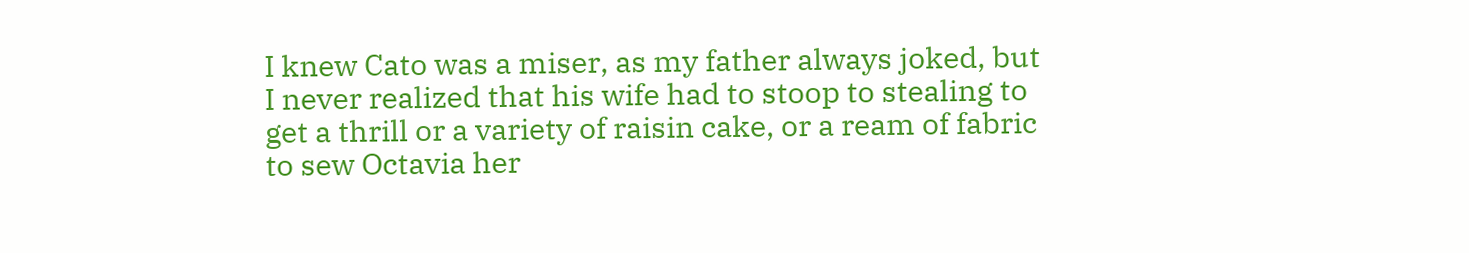I knew Cato was a miser, as my father always joked, but I never realized that his wife had to stoop to stealing to get a thrill or a variety of raisin cake, or a ream of fabric to sew Octavia her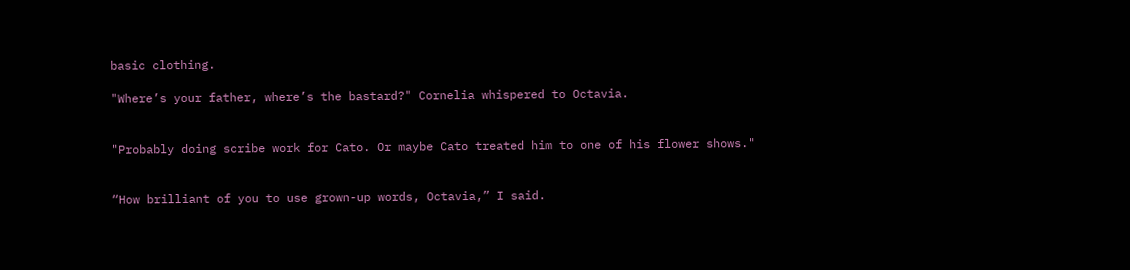basic clothing.

"Where’s your father, where’s the bastard?" Cornelia whispered to Octavia.


"Probably doing scribe work for Cato. Or maybe Cato treated him to one of his flower shows."


“How brilliant of you to use grown-up words, Octavia,” I said.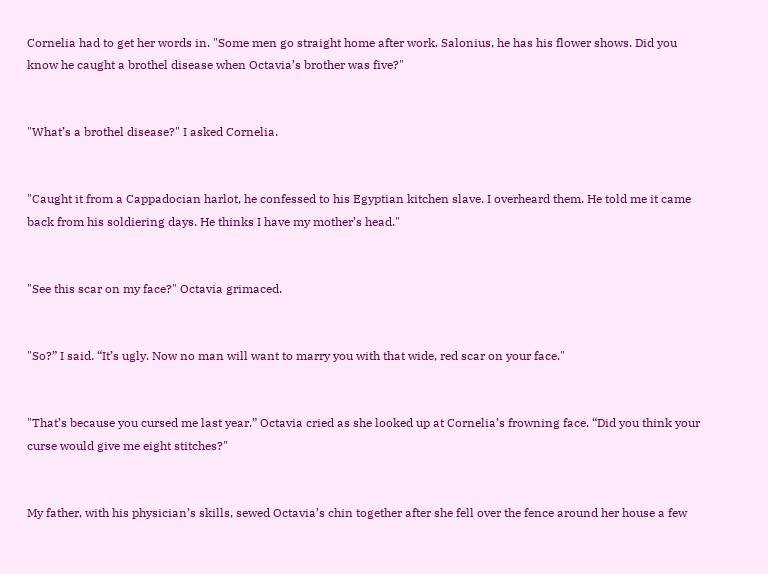Cornelia had to get her words in. "Some men go straight home after work. Salonius, he has his flower shows. Did you know he caught a brothel disease when Octavia’s brother was five?"


"What’s a brothel disease?" I asked Cornelia.


"Caught it from a Cappadocian harlot, he confessed to his Egyptian kitchen slave. I overheard them. He told me it came back from his soldiering days. He thinks I have my mother’s head."


"See this scar on my face?" Octavia grimaced.


"So?” I said. “It’s ugly. Now no man will want to marry you with that wide, red scar on your face."


"That’s because you cursed me last year.” Octavia cried as she looked up at Cornelia’s frowning face. “Did you think your curse would give me eight stitches?"


My father, with his physician’s skills, sewed Octavia’s chin together after she fell over the fence around her house a few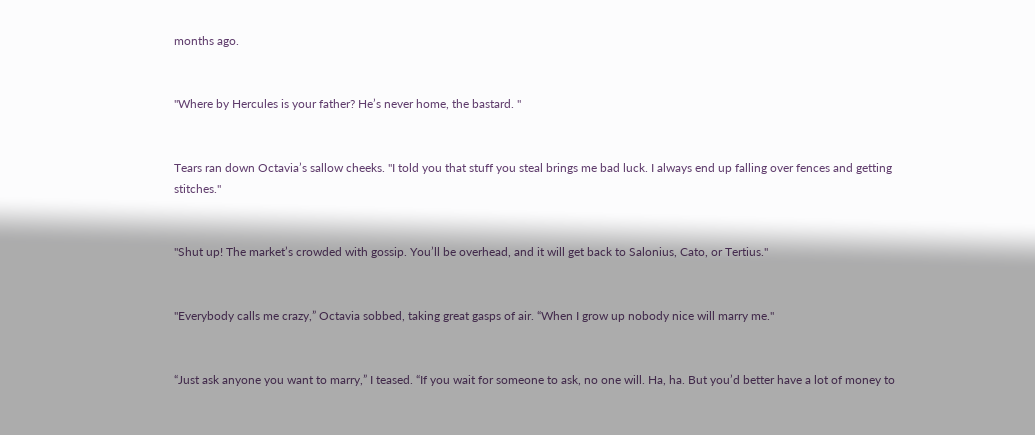months ago.


"Where by Hercules is your father? He’s never home, the bastard. "


Tears ran down Octavia’s sallow cheeks. "I told you that stuff you steal brings me bad luck. I always end up falling over fences and getting stitches."


"Shut up! The market’s crowded with gossip. You’ll be overhead, and it will get back to Salonius, Cato, or Tertius."


"Everybody calls me crazy,” Octavia sobbed, taking great gasps of air. “When I grow up nobody nice will marry me."


“Just ask anyone you want to marry,” I teased. “If you wait for someone to ask, no one will. Ha, ha. But you’d better have a lot of money to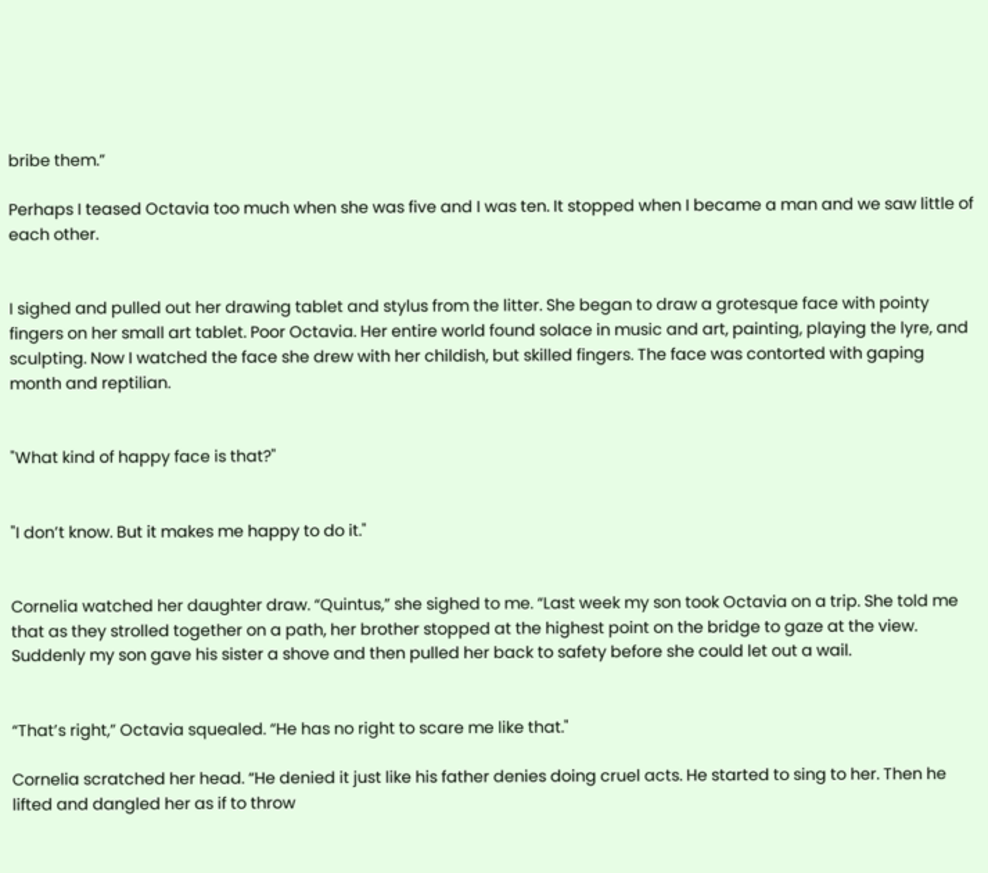bribe them.”

Perhaps I teased Octavia too much when she was five and I was ten. It stopped when I became a man and we saw little of each other.


I sighed and pulled out her drawing tablet and stylus from the litter. She began to draw a grotesque face with pointy fingers on her small art tablet. Poor Octavia. Her entire world found solace in music and art, painting, playing the lyre, and sculpting. Now I watched the face she drew with her childish, but skilled fingers. The face was contorted with gaping month and reptilian.


"What kind of happy face is that?"


"I don’t know. But it makes me happy to do it."


Cornelia watched her daughter draw. “Quintus,” she sighed to me. “Last week my son took Octavia on a trip. She told me that as they strolled together on a path, her brother stopped at the highest point on the bridge to gaze at the view. Suddenly my son gave his sister a shove and then pulled her back to safety before she could let out a wail.


“That’s right,” Octavia squealed. “He has no right to scare me like that."

Cornelia scratched her head. “He denied it just like his father denies doing cruel acts. He started to sing to her. Then he lifted and dangled her as if to throw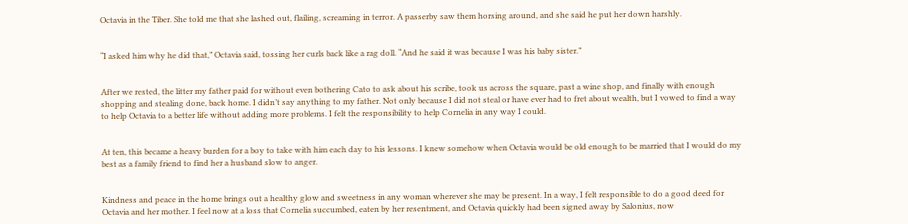Octavia in the Tiber. She told me that she lashed out, flailing, screaming in terror. A passerby saw them horsing around, and she said he put her down harshly.


“I asked him why he did that,” Octavia said, tossing her curls back like a rag doll. “And he said it was because I was his baby sister.”


After we rested, the litter my father paid for without even bothering Cato to ask about his scribe, took us across the square, past a wine shop, and finally with enough shopping and stealing done, back home. I didn’t say anything to my father. Not only because I did not steal or have ever had to fret about wealth, but I vowed to find a way to help Octavia to a better life without adding more problems. I felt the responsibility to help Cornelia in any way I could.


At ten, this became a heavy burden for a boy to take with him each day to his lessons. I knew somehow when Octavia would be old enough to be married that I would do my best as a family friend to find her a husband slow to anger.


Kindness and peace in the home brings out a healthy glow and sweetness in any woman wherever she may be present. In a way, I felt responsible to do a good deed for Octavia and her mother. I feel now at a loss that Cornelia succumbed, eaten by her resentment, and Octavia quickly had been signed away by Salonius, now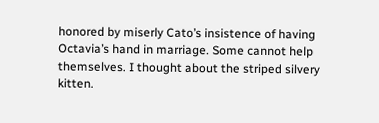honored by miserly Cato’s insistence of having Octavia’s hand in marriage. Some cannot help themselves. I thought about the striped silvery kitten.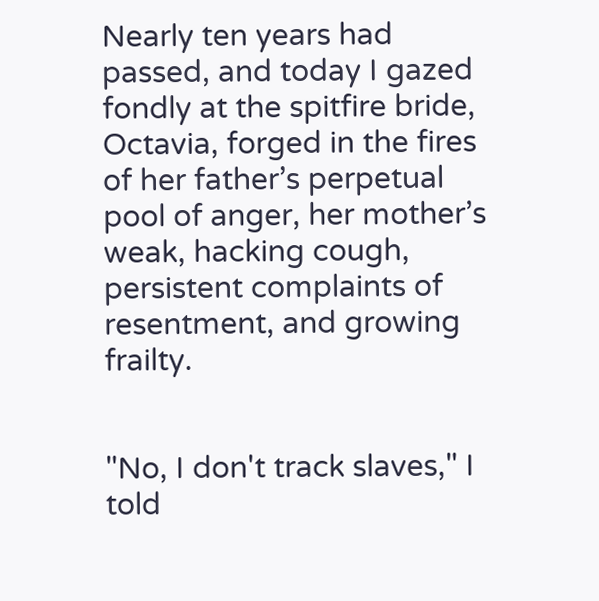Nearly ten years had passed, and today I gazed fondly at the spitfire bride, Octavia, forged in the fires of her father’s perpetual pool of anger, her mother’s weak, hacking cough, persistent complaints of resentment, and growing frailty.


"No, I don't track slaves," I told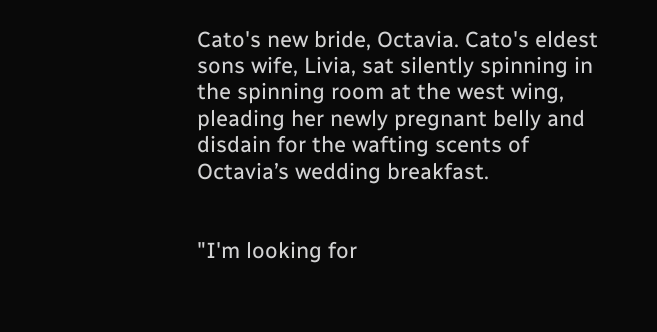Cato's new bride, Octavia. Cato's eldest sons wife, Livia, sat silently spinning in the spinning room at the west wing, pleading her newly pregnant belly and disdain for the wafting scents of Octavia’s wedding breakfast.


"I'm looking for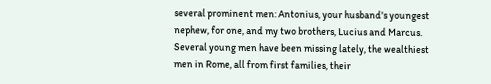several prominent men: Antonius, your husband's youngest nephew, for one, and my two brothers, Lucius and Marcus. Several young men have been missing lately, the wealthiest men in Rome, all from first families, their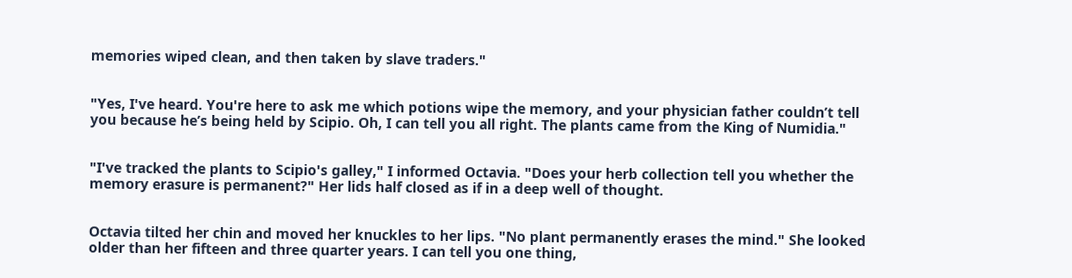memories wiped clean, and then taken by slave traders."


"Yes, I've heard. You're here to ask me which potions wipe the memory, and your physician father couldn’t tell you because he’s being held by Scipio. Oh, I can tell you all right. The plants came from the King of Numidia."


"I've tracked the plants to Scipio's galley," I informed Octavia. "Does your herb collection tell you whether the memory erasure is permanent?" Her lids half closed as if in a deep well of thought.


Octavia tilted her chin and moved her knuckles to her lips. "No plant permanently erases the mind." She looked older than her fifteen and three quarter years. I can tell you one thing,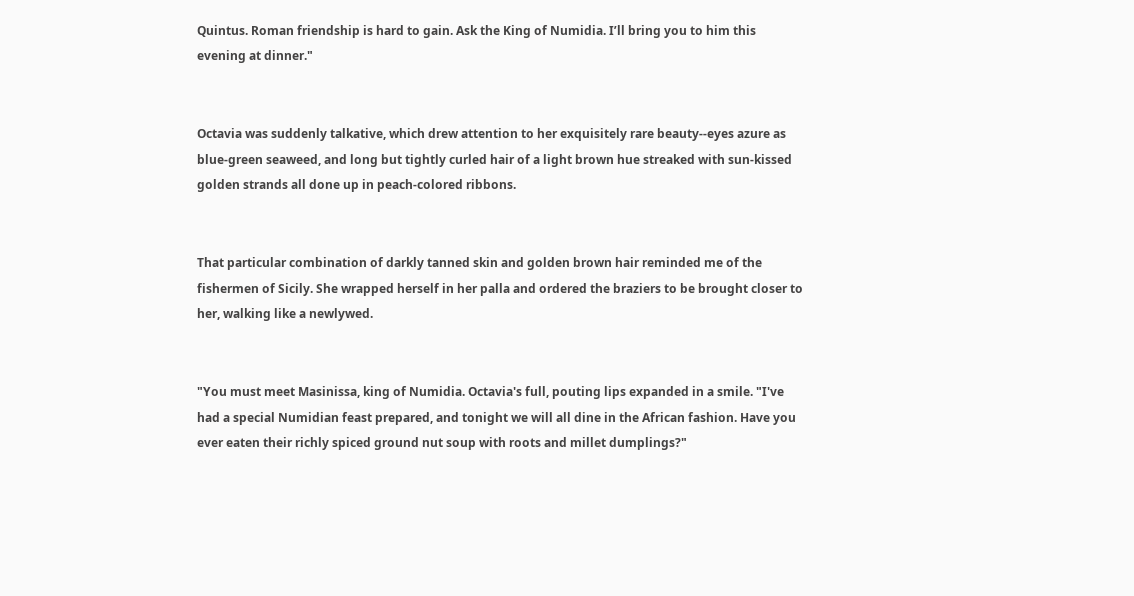Quintus. Roman friendship is hard to gain. Ask the King of Numidia. I’ll bring you to him this evening at dinner."


Octavia was suddenly talkative, which drew attention to her exquisitely rare beauty--eyes azure as blue-green seaweed, and long but tightly curled hair of a light brown hue streaked with sun-kissed golden strands all done up in peach-colored ribbons.


That particular combination of darkly tanned skin and golden brown hair reminded me of the fishermen of Sicily. She wrapped herself in her palla and ordered the braziers to be brought closer to her, walking like a newlywed.


"You must meet Masinissa, king of Numidia. Octavia's full, pouting lips expanded in a smile. "I've had a special Numidian feast prepared, and tonight we will all dine in the African fashion. Have you ever eaten their richly spiced ground nut soup with roots and millet dumplings?"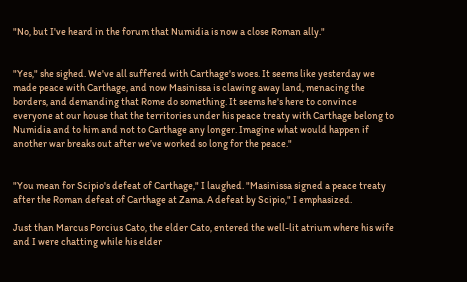"No, but I've heard in the forum that Numidia is now a close Roman ally."


"Yes," she sighed. We've all suffered with Carthage's woes. It seems like yesterday we made peace with Carthage, and now Masinissa is clawing away land, menacing the borders, and demanding that Rome do something. It seems he's here to convince everyone at our house that the territories under his peace treaty with Carthage belong to Numidia and to him and not to Carthage any longer. Imagine what would happen if another war breaks out after we’ve worked so long for the peace."


"You mean for Scipio's defeat of Carthage," I laughed. "Masinissa signed a peace treaty after the Roman defeat of Carthage at Zama. A defeat by Scipio," I emphasized.

Just than Marcus Porcius Cato, the elder Cato, entered the well-lit atrium where his wife and I were chatting while his elder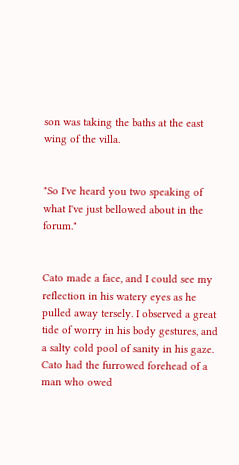son was taking the baths at the east wing of the villa.


"So I've heard you two speaking of what I've just bellowed about in the forum."


Cato made a face, and I could see my reflection in his watery eyes as he pulled away tersely. I observed a great tide of worry in his body gestures, and a salty cold pool of sanity in his gaze. Cato had the furrowed forehead of a man who owed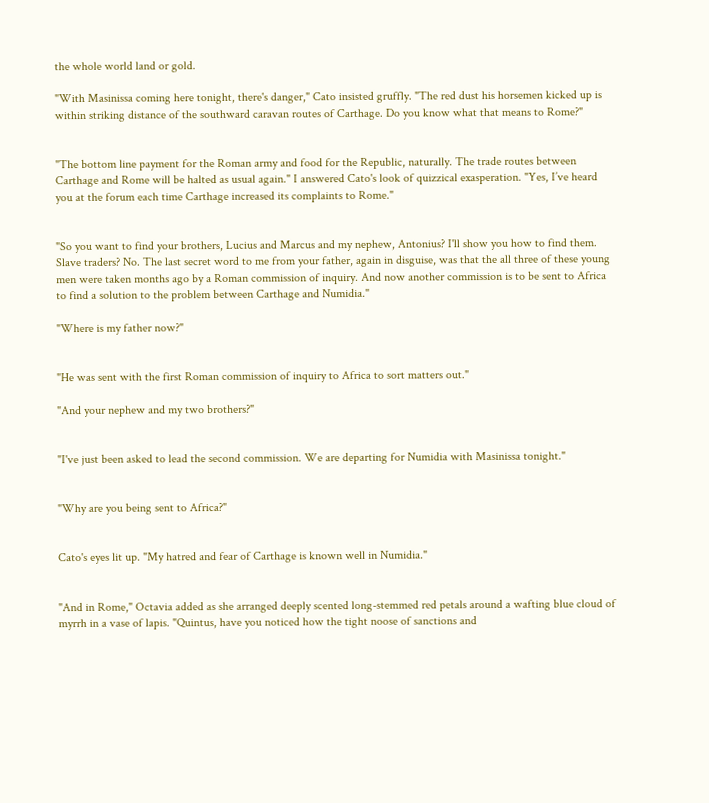the whole world land or gold.

"With Masinissa coming here tonight, there's danger," Cato insisted gruffly. "The red dust his horsemen kicked up is within striking distance of the southward caravan routes of Carthage. Do you know what that means to Rome?"


"The bottom line payment for the Roman army and food for the Republic, naturally. The trade routes between Carthage and Rome will be halted as usual again." I answered Cato's look of quizzical exasperation. "Yes, I’ve heard you at the forum each time Carthage increased its complaints to Rome."


"So you want to find your brothers, Lucius and Marcus and my nephew, Antonius? I'll show you how to find them. Slave traders? No. The last secret word to me from your father, again in disguise, was that the all three of these young men were taken months ago by a Roman commission of inquiry. And now another commission is to be sent to Africa to find a solution to the problem between Carthage and Numidia."

"Where is my father now?"


"He was sent with the first Roman commission of inquiry to Africa to sort matters out."

"And your nephew and my two brothers?"


"I've just been asked to lead the second commission. We are departing for Numidia with Masinissa tonight."


"Why are you being sent to Africa?"


Cato's eyes lit up. "My hatred and fear of Carthage is known well in Numidia."


"And in Rome," Octavia added as she arranged deeply scented long-stemmed red petals around a wafting blue cloud of myrrh in a vase of lapis. "Quintus, have you noticed how the tight noose of sanctions and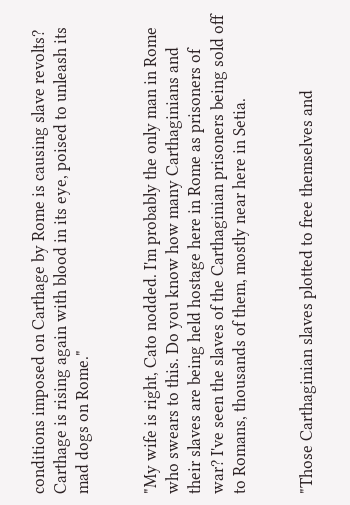conditions imposed on Carthage by Rome is causing slave revolts? Carthage is rising again with blood in its eye, poised to unleash its mad dogs on Rome."


"My wife is right, Cato nodded. I'm probably the only man in Rome who swears to this. Do you know how many Carthaginians and their slaves are being held hostage here in Rome as prisoners of war? I've seen the slaves of the Carthaginian prisoners being sold off to Romans, thousands of them, mostly near here in Setia.


"Those Carthaginian slaves plotted to free themselves and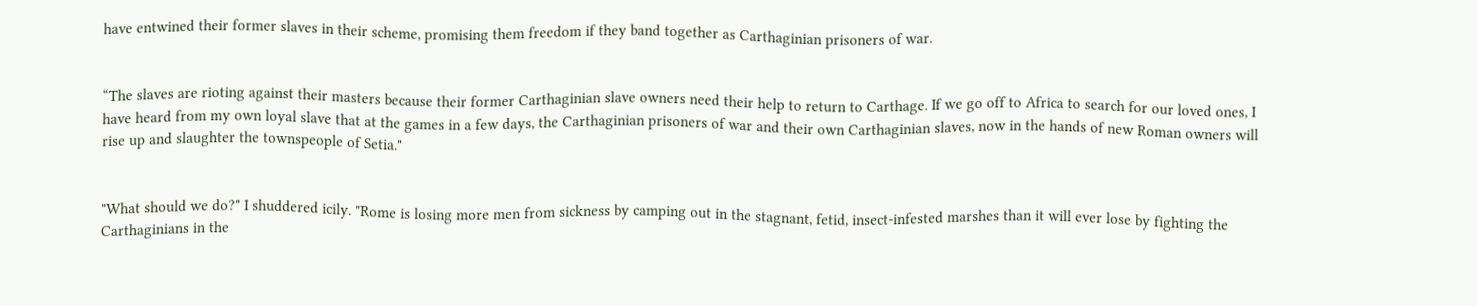have entwined their former slaves in their scheme, promising them freedom if they band together as Carthaginian prisoners of war.


“The slaves are rioting against their masters because their former Carthaginian slave owners need their help to return to Carthage. If we go off to Africa to search for our loved ones, I have heard from my own loyal slave that at the games in a few days, the Carthaginian prisoners of war and their own Carthaginian slaves, now in the hands of new Roman owners will rise up and slaughter the townspeople of Setia."


"What should we do?" I shuddered icily. "Rome is losing more men from sickness by camping out in the stagnant, fetid, insect-infested marshes than it will ever lose by fighting the Carthaginians in the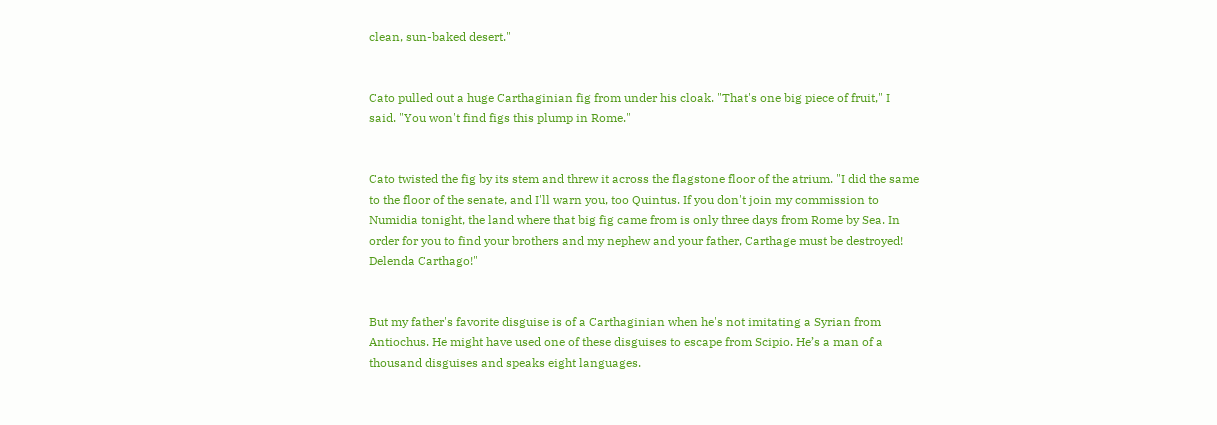clean, sun-baked desert."


Cato pulled out a huge Carthaginian fig from under his cloak. "That's one big piece of fruit," I said. "You won't find figs this plump in Rome."


Cato twisted the fig by its stem and threw it across the flagstone floor of the atrium. "I did the same to the floor of the senate, and I'll warn you, too Quintus. If you don't join my commission to Numidia tonight, the land where that big fig came from is only three days from Rome by Sea. In order for you to find your brothers and my nephew and your father, Carthage must be destroyed! Delenda Carthago!"


But my father's favorite disguise is of a Carthaginian when he's not imitating a Syrian from Antiochus. He might have used one of these disguises to escape from Scipio. He’s a man of a thousand disguises and speaks eight languages.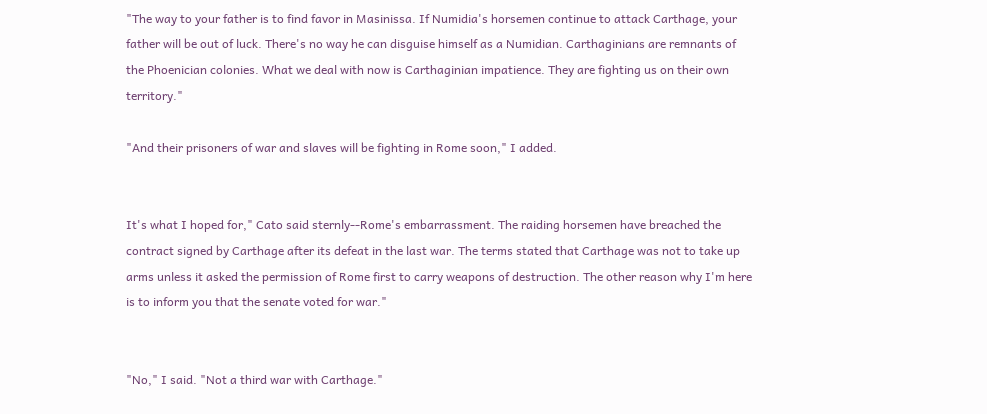"The way to your father is to find favor in Masinissa. If Numidia's horsemen continue to attack Carthage, your father will be out of luck. There's no way he can disguise himself as a Numidian. Carthaginians are remnants of the Phoenician colonies. What we deal with now is Carthaginian impatience. They are fighting us on their own territory."

"And their prisoners of war and slaves will be fighting in Rome soon," I added.


It's what I hoped for," Cato said sternly--Rome's embarrassment. The raiding horsemen have breached the contract signed by Carthage after its defeat in the last war. The terms stated that Carthage was not to take up arms unless it asked the permission of Rome first to carry weapons of destruction. The other reason why I'm here is to inform you that the senate voted for war."


"No," I said. "Not a third war with Carthage."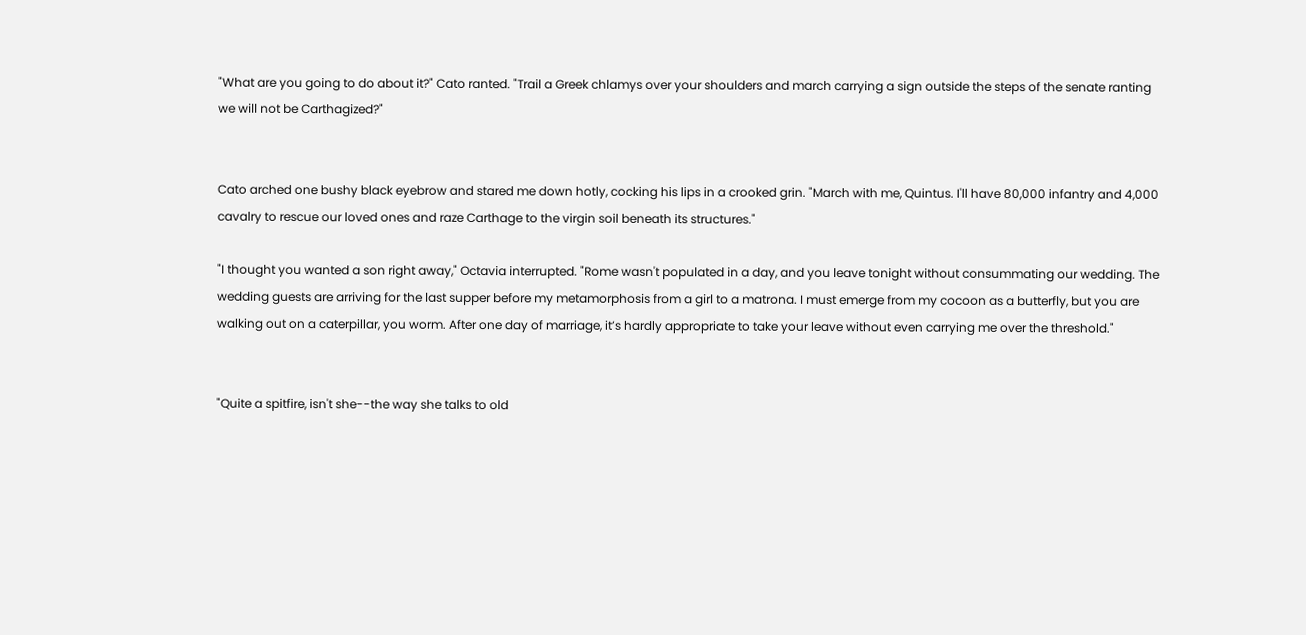"What are you going to do about it?" Cato ranted. "Trail a Greek chlamys over your shoulders and march carrying a sign outside the steps of the senate ranting we will not be Carthagized?"


Cato arched one bushy black eyebrow and stared me down hotly, cocking his lips in a crooked grin. "March with me, Quintus. I'll have 80,000 infantry and 4,000 cavalry to rescue our loved ones and raze Carthage to the virgin soil beneath its structures."

"I thought you wanted a son right away," Octavia interrupted. "Rome wasn't populated in a day, and you leave tonight without consummating our wedding. The wedding guests are arriving for the last supper before my metamorphosis from a girl to a matrona. I must emerge from my cocoon as a butterfly, but you are walking out on a caterpillar, you worm. After one day of marriage, it’s hardly appropriate to take your leave without even carrying me over the threshold."


"Quite a spitfire, isn't she--the way she talks to old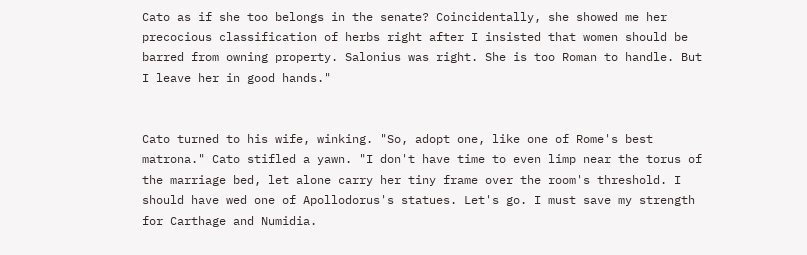Cato as if she too belongs in the senate? Coincidentally, she showed me her precocious classification of herbs right after I insisted that women should be barred from owning property. Salonius was right. She is too Roman to handle. But I leave her in good hands."


Cato turned to his wife, winking. "So, adopt one, like one of Rome's best matrona." Cato stifled a yawn. "I don't have time to even limp near the torus of the marriage bed, let alone carry her tiny frame over the room's threshold. I should have wed one of Apollodorus's statues. Let's go. I must save my strength for Carthage and Numidia.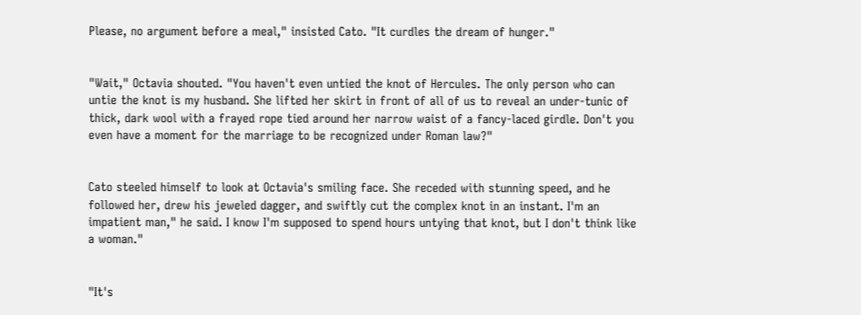Please, no argument before a meal," insisted Cato. "It curdles the dream of hunger."


"Wait," Octavia shouted. "You haven't even untied the knot of Hercules. The only person who can untie the knot is my husband. She lifted her skirt in front of all of us to reveal an under-tunic of thick, dark wool with a frayed rope tied around her narrow waist of a fancy-laced girdle. Don't you even have a moment for the marriage to be recognized under Roman law?"


Cato steeled himself to look at Octavia's smiling face. She receded with stunning speed, and he followed her, drew his jeweled dagger, and swiftly cut the complex knot in an instant. I'm an impatient man," he said. I know I'm supposed to spend hours untying that knot, but I don't think like a woman."


"It's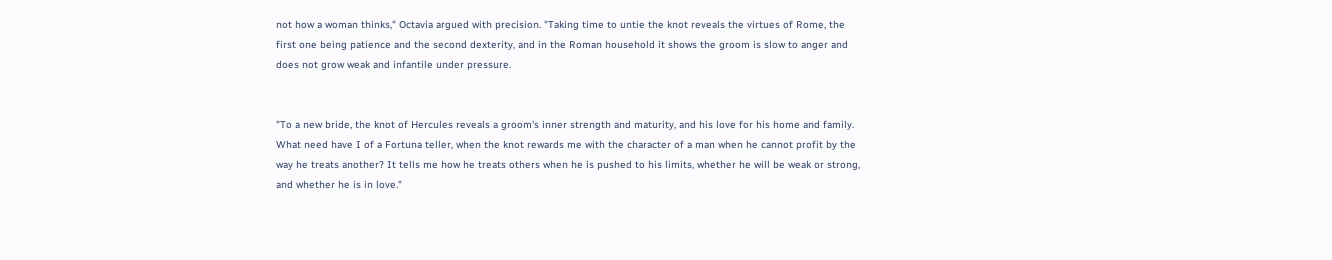not how a woman thinks," Octavia argued with precision. "Taking time to untie the knot reveals the virtues of Rome, the first one being patience and the second dexterity, and in the Roman household it shows the groom is slow to anger and does not grow weak and infantile under pressure.


"To a new bride, the knot of Hercules reveals a groom's inner strength and maturity, and his love for his home and family. What need have I of a Fortuna teller, when the knot rewards me with the character of a man when he cannot profit by the way he treats another? It tells me how he treats others when he is pushed to his limits, whether he will be weak or strong, and whether he is in love."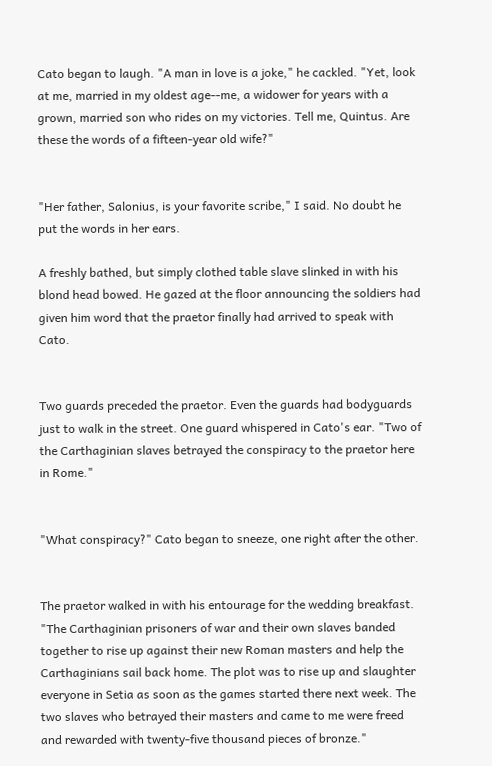Cato began to laugh. "A man in love is a joke," he cackled. "Yet, look at me, married in my oldest age--me, a widower for years with a grown, married son who rides on my victories. Tell me, Quintus. Are these the words of a fifteen-year old wife?"


"Her father, Salonius, is your favorite scribe," I said. No doubt he put the words in her ears.

A freshly bathed, but simply clothed table slave slinked in with his blond head bowed. He gazed at the floor announcing the soldiers had given him word that the praetor finally had arrived to speak with Cato.


Two guards preceded the praetor. Even the guards had bodyguards just to walk in the street. One guard whispered in Cato's ear. "Two of the Carthaginian slaves betrayed the conspiracy to the praetor here in Rome."


"What conspiracy?" Cato began to sneeze, one right after the other.


The praetor walked in with his entourage for the wedding breakfast. "The Carthaginian prisoners of war and their own slaves banded together to rise up against their new Roman masters and help the Carthaginians sail back home. The plot was to rise up and slaughter everyone in Setia as soon as the games started there next week. The two slaves who betrayed their masters and came to me were freed and rewarded with twenty-five thousand pieces of bronze."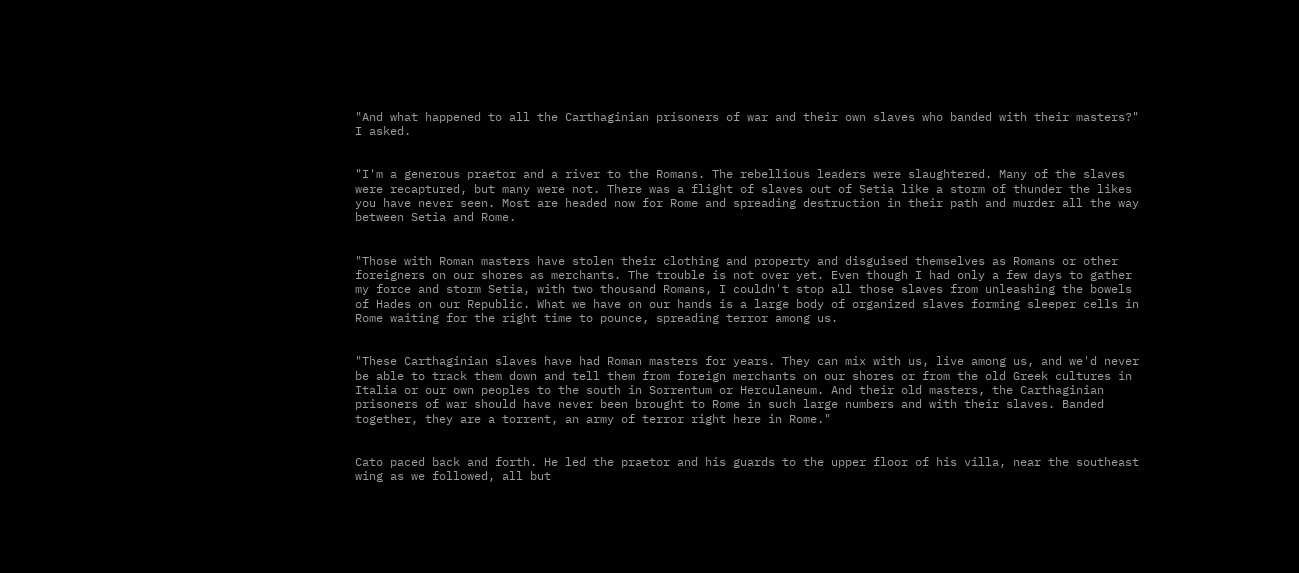"And what happened to all the Carthaginian prisoners of war and their own slaves who banded with their masters?" I asked.


"I'm a generous praetor and a river to the Romans. The rebellious leaders were slaughtered. Many of the slaves were recaptured, but many were not. There was a flight of slaves out of Setia like a storm of thunder the likes you have never seen. Most are headed now for Rome and spreading destruction in their path and murder all the way between Setia and Rome.


"Those with Roman masters have stolen their clothing and property and disguised themselves as Romans or other foreigners on our shores as merchants. The trouble is not over yet. Even though I had only a few days to gather my force and storm Setia, with two thousand Romans, I couldn't stop all those slaves from unleashing the bowels of Hades on our Republic. What we have on our hands is a large body of organized slaves forming sleeper cells in Rome waiting for the right time to pounce, spreading terror among us.


"These Carthaginian slaves have had Roman masters for years. They can mix with us, live among us, and we'd never be able to track them down and tell them from foreign merchants on our shores or from the old Greek cultures in Italia or our own peoples to the south in Sorrentum or Herculaneum. And their old masters, the Carthaginian prisoners of war should have never been brought to Rome in such large numbers and with their slaves. Banded together, they are a torrent, an army of terror right here in Rome."


Cato paced back and forth. He led the praetor and his guards to the upper floor of his villa, near the southeast wing as we followed, all but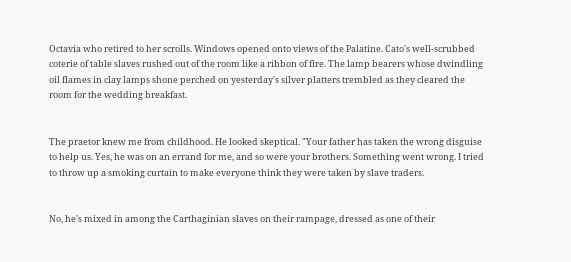Octavia who retired to her scrolls. Windows opened onto views of the Palatine. Cato's well-scrubbed coterie of table slaves rushed out of the room like a ribbon of fire. The lamp bearers whose dwindling oil flames in clay lamps shone perched on yesterday's silver platters trembled as they cleared the room for the wedding breakfast.


The praetor knew me from childhood. He looked skeptical. "Your father has taken the wrong disguise to help us. Yes, he was on an errand for me, and so were your brothers. Something went wrong. I tried to throw up a smoking curtain to make everyone think they were taken by slave traders.


No, he's mixed in among the Carthaginian slaves on their rampage, dressed as one of their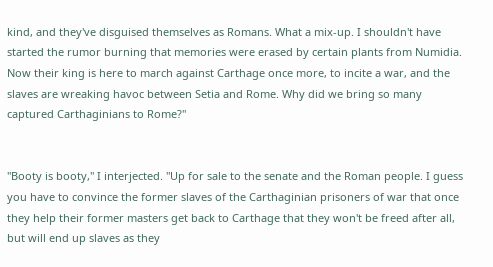kind, and they've disguised themselves as Romans. What a mix-up. I shouldn't have started the rumor burning that memories were erased by certain plants from Numidia. Now their king is here to march against Carthage once more, to incite a war, and the slaves are wreaking havoc between Setia and Rome. Why did we bring so many captured Carthaginians to Rome?"


"Booty is booty," I interjected. "Up for sale to the senate and the Roman people. I guess you have to convince the former slaves of the Carthaginian prisoners of war that once they help their former masters get back to Carthage that they won't be freed after all, but will end up slaves as they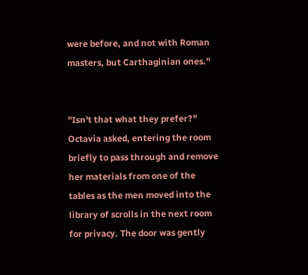were before, and not with Roman masters, but Carthaginian ones."


"Isn't that what they prefer?" Octavia asked, entering the room briefly to pass through and remove her materials from one of the tables as the men moved into the library of scrolls in the next room for privacy. The door was gently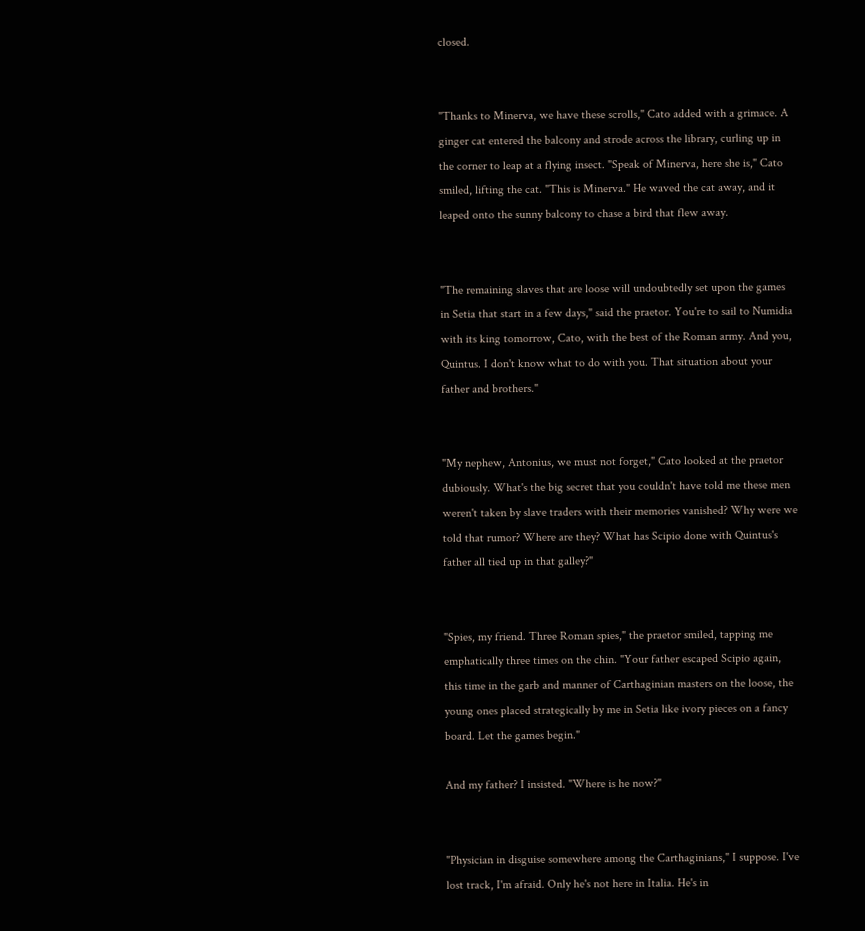closed.


"Thanks to Minerva, we have these scrolls," Cato added with a grimace. A ginger cat entered the balcony and strode across the library, curling up in the corner to leap at a flying insect. "Speak of Minerva, here she is," Cato smiled, lifting the cat. "This is Minerva." He waved the cat away, and it leaped onto the sunny balcony to chase a bird that flew away.


"The remaining slaves that are loose will undoubtedly set upon the games in Setia that start in a few days," said the praetor. You're to sail to Numidia with its king tomorrow, Cato, with the best of the Roman army. And you, Quintus. I don't know what to do with you. That situation about your father and brothers."


"My nephew, Antonius, we must not forget," Cato looked at the praetor dubiously. What's the big secret that you couldn't have told me these men weren't taken by slave traders with their memories vanished? Why were we told that rumor? Where are they? What has Scipio done with Quintus's father all tied up in that galley?"


"Spies, my friend. Three Roman spies," the praetor smiled, tapping me emphatically three times on the chin. "Your father escaped Scipio again, this time in the garb and manner of Carthaginian masters on the loose, the young ones placed strategically by me in Setia like ivory pieces on a fancy board. Let the games begin."

And my father? I insisted. "Where is he now?"


"Physician in disguise somewhere among the Carthaginians," I suppose. I've lost track, I'm afraid. Only he's not here in Italia. He's in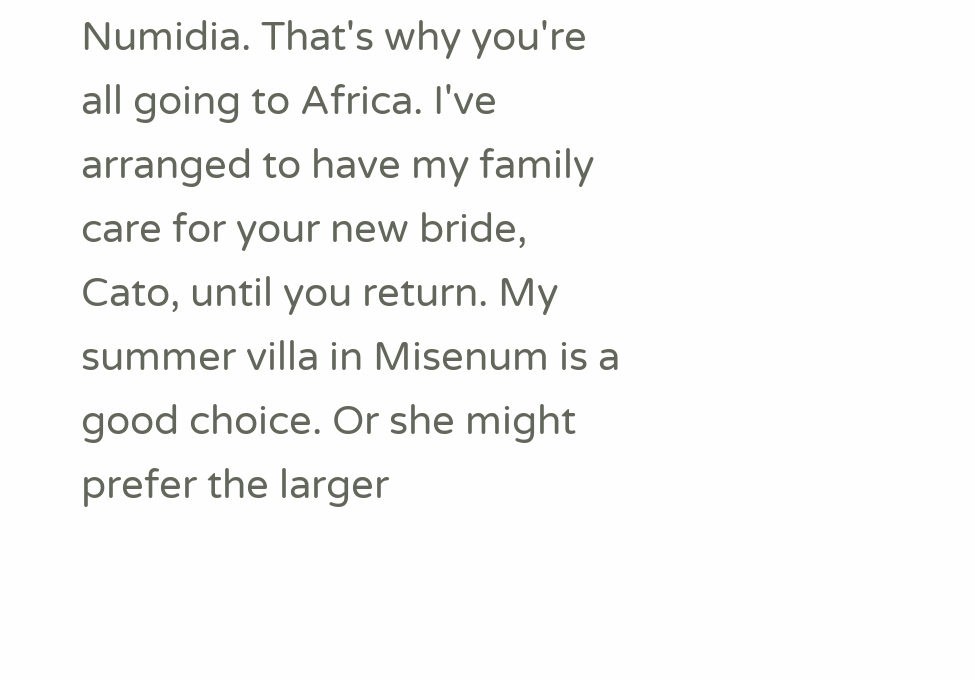Numidia. That's why you're all going to Africa. I've arranged to have my family care for your new bride, Cato, until you return. My summer villa in Misenum is a good choice. Or she might prefer the larger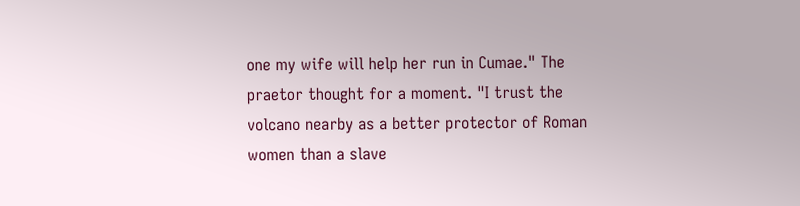one my wife will help her run in Cumae." The praetor thought for a moment. "I trust the volcano nearby as a better protector of Roman women than a slave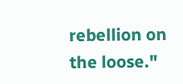rebellion on the loose."